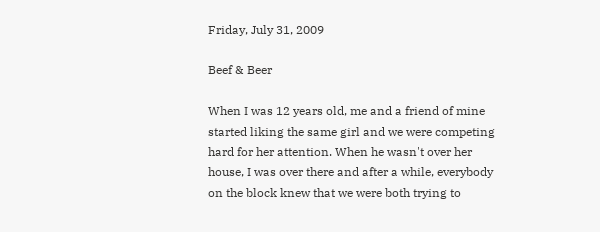Friday, July 31, 2009

Beef & Beer

When I was 12 years old, me and a friend of mine started liking the same girl and we were competing hard for her attention. When he wasn't over her house, I was over there and after a while, everybody on the block knew that we were both trying to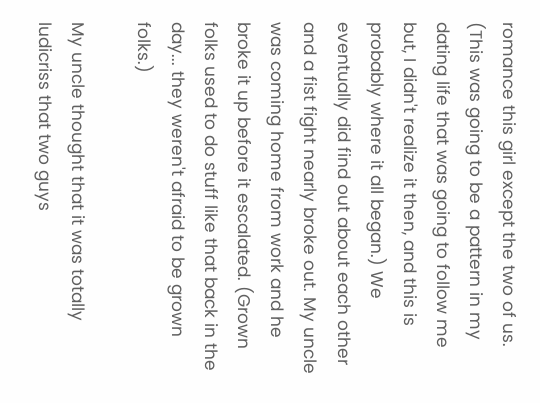romance this girl except the two of us. (This was going to be a pattern in my dating life that was going to follow me but, I didn't realize it then, and this is probably where it all began.) We eventually did find out about each other and a fist fight nearly broke out. My uncle was coming home from work and he broke it up before it escalated. (Grown folks used to do stuff like that back in the day... they weren't afraid to be grown folks.)

My uncle thought that it was totally ludicriss that two guys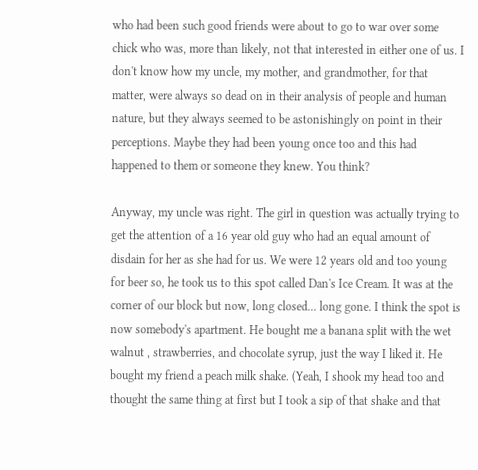who had been such good friends were about to go to war over some chick who was, more than likely, not that interested in either one of us. I don't know how my uncle, my mother, and grandmother, for that matter, were always so dead on in their analysis of people and human nature, but they always seemed to be astonishingly on point in their perceptions. Maybe they had been young once too and this had happened to them or someone they knew. You think?

Anyway, my uncle was right. The girl in question was actually trying to get the attention of a 16 year old guy who had an equal amount of disdain for her as she had for us. We were 12 years old and too young for beer so, he took us to this spot called Dan's Ice Cream. It was at the corner of our block but now, long closed... long gone. I think the spot is now somebody's apartment. He bought me a banana split with the wet walnut , strawberries, and chocolate syrup, just the way I liked it. He bought my friend a peach milk shake. (Yeah, I shook my head too and thought the same thing at first but I took a sip of that shake and that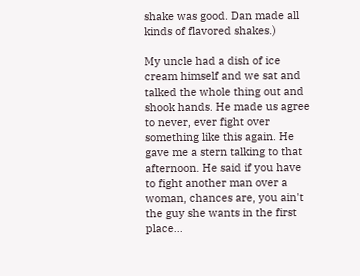shake was good. Dan made all kinds of flavored shakes.)

My uncle had a dish of ice cream himself and we sat and talked the whole thing out and shook hands. He made us agree to never, ever fight over something like this again. He gave me a stern talking to that afternoon. He said if you have to fight another man over a woman, chances are, you ain't the guy she wants in the first place...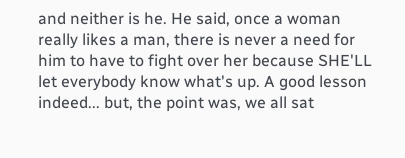and neither is he. He said, once a woman really likes a man, there is never a need for him to have to fight over her because SHE'LL let everybody know what's up. A good lesson indeed... but, the point was, we all sat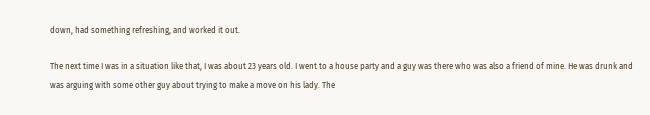down, had something refreshing, and worked it out.

The next time I was in a situation like that, I was about 23 years old. I went to a house party and a guy was there who was also a friend of mine. He was drunk and was arguing with some other guy about trying to make a move on his lady. The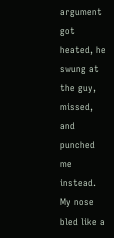argument got heated, he swung at the guy, missed, and punched me instead. My nose bled like a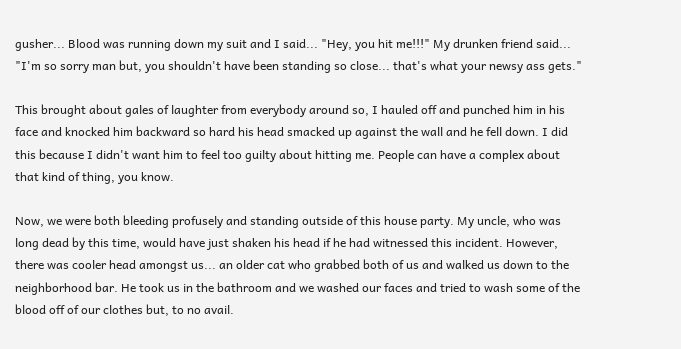gusher... Blood was running down my suit and I said... "Hey, you hit me!!!" My drunken friend said... "I'm so sorry man but, you shouldn't have been standing so close... that's what your newsy ass gets."

This brought about gales of laughter from everybody around so, I hauled off and punched him in his face and knocked him backward so hard his head smacked up against the wall and he fell down. I did this because I didn't want him to feel too guilty about hitting me. People can have a complex about that kind of thing, you know.

Now, we were both bleeding profusely and standing outside of this house party. My uncle, who was long dead by this time, would have just shaken his head if he had witnessed this incident. However, there was cooler head amongst us... an older cat who grabbed both of us and walked us down to the neighborhood bar. He took us in the bathroom and we washed our faces and tried to wash some of the blood off of our clothes but, to no avail.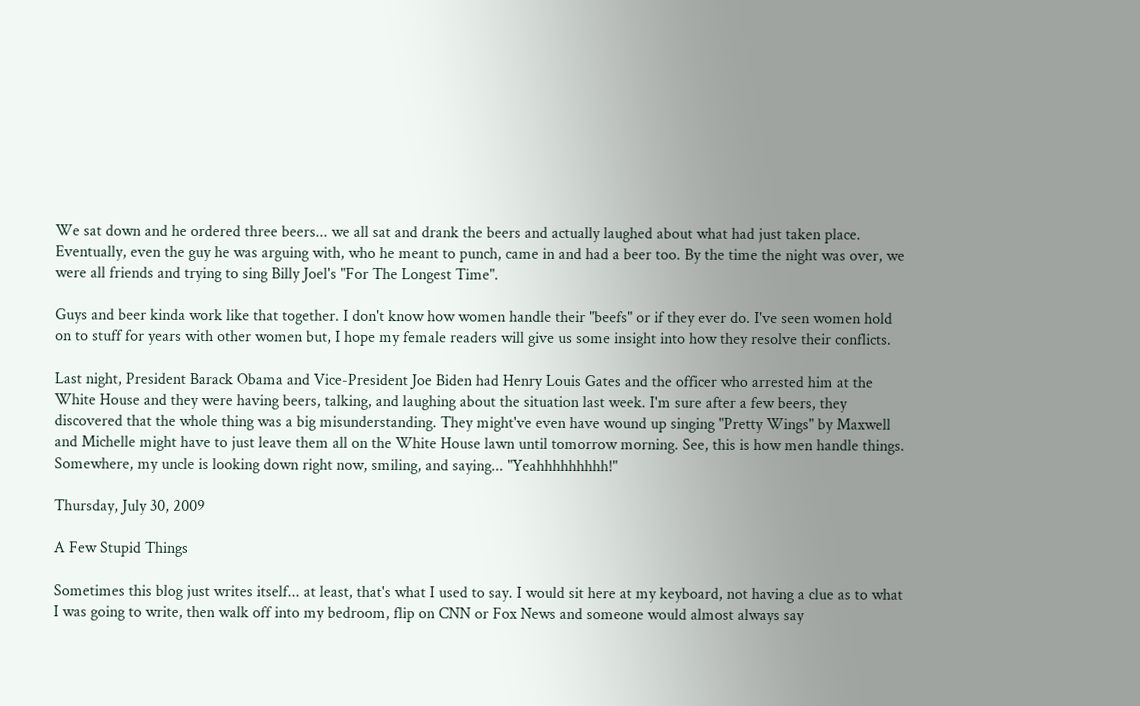We sat down and he ordered three beers... we all sat and drank the beers and actually laughed about what had just taken place. Eventually, even the guy he was arguing with, who he meant to punch, came in and had a beer too. By the time the night was over, we were all friends and trying to sing Billy Joel's "For The Longest Time".

Guys and beer kinda work like that together. I don't know how women handle their "beefs" or if they ever do. I've seen women hold on to stuff for years with other women but, I hope my female readers will give us some insight into how they resolve their conflicts.

Last night, President Barack Obama and Vice-President Joe Biden had Henry Louis Gates and the officer who arrested him at the White House and they were having beers, talking, and laughing about the situation last week. I'm sure after a few beers, they discovered that the whole thing was a big misunderstanding. They might've even have wound up singing "Pretty Wings" by Maxwell and Michelle might have to just leave them all on the White House lawn until tomorrow morning. See, this is how men handle things. Somewhere, my uncle is looking down right now, smiling, and saying... "Yeahhhhhhhhh!"

Thursday, July 30, 2009

A Few Stupid Things

Sometimes this blog just writes itself... at least, that's what I used to say. I would sit here at my keyboard, not having a clue as to what I was going to write, then walk off into my bedroom, flip on CNN or Fox News and someone would almost always say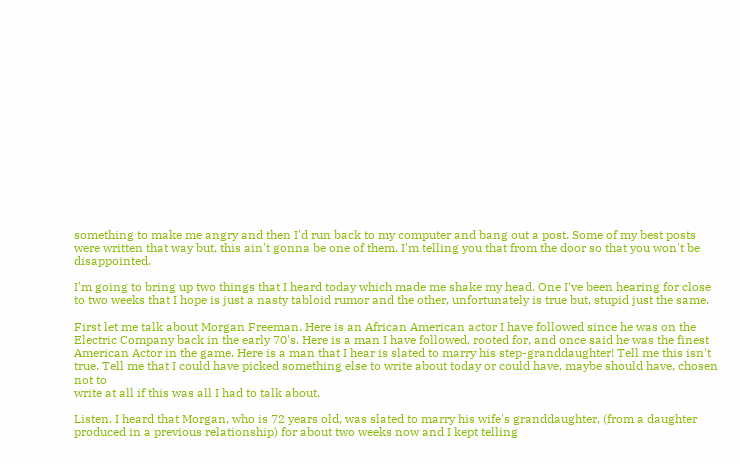something to make me angry and then I'd run back to my computer and bang out a post. Some of my best posts were written that way but, this ain't gonna be one of them. I'm telling you that from the door so that you won't be disappointed.

I'm going to bring up two things that I heard today which made me shake my head. One I've been hearing for close to two weeks that I hope is just a nasty tabloid rumor and the other, unfortunately is true but, stupid just the same.

First let me talk about Morgan Freeman. Here is an African American actor I have followed since he was on the Electric Company back in the early 70's. Here is a man I have followed, rooted for, and once said he was the finest American Actor in the game. Here is a man that I hear is slated to marry his step-granddaughter! Tell me this isn't true. Tell me that I could have picked something else to write about today or could have, maybe should have, chosen not to
write at all if this was all I had to talk about.

Listen. I heard that Morgan, who is 72 years old, was slated to marry his wife's granddaughter, (from a daughter produced in a previous relationship) for about two weeks now and I kept telling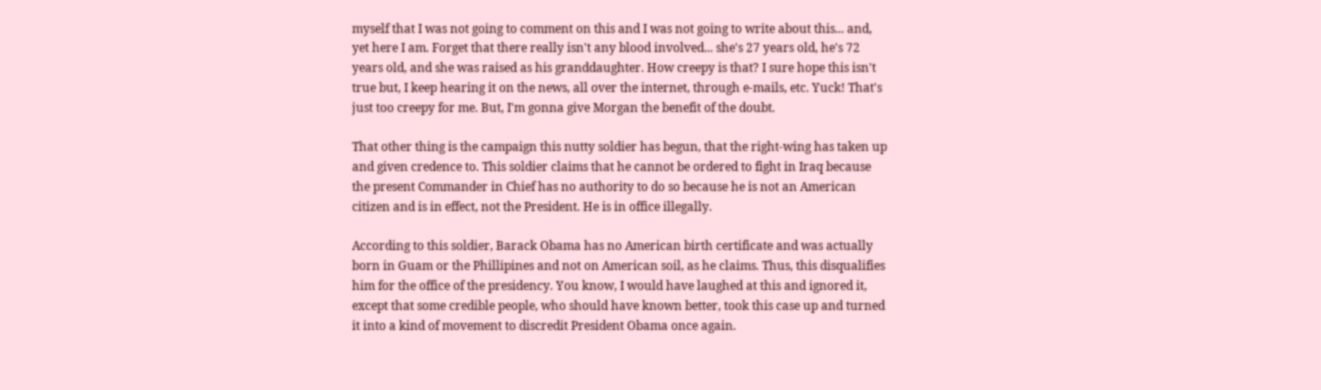myself that I was not going to comment on this and I was not going to write about this... and, yet here I am. Forget that there really isn't any blood involved... she's 27 years old, he's 72 years old, and she was raised as his granddaughter. How creepy is that? I sure hope this isn't true but, I keep hearing it on the news, all over the internet, through e-mails, etc. Yuck! That's just too creepy for me. But, I'm gonna give Morgan the benefit of the doubt.

That other thing is the campaign this nutty soldier has begun, that the right-wing has taken up and given credence to. This soldier claims that he cannot be ordered to fight in Iraq because the present Commander in Chief has no authority to do so because he is not an American citizen and is in effect, not the President. He is in office illegally.

According to this soldier, Barack Obama has no American birth certificate and was actually born in Guam or the Phillipines and not on American soil, as he claims. Thus, this disqualifies him for the office of the presidency. You know, I would have laughed at this and ignored it, except that some credible people, who should have known better, took this case up and turned it into a kind of movement to discredit President Obama once again.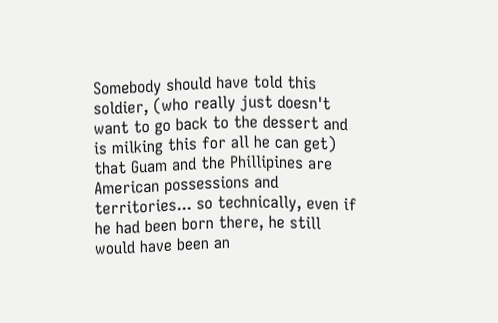Somebody should have told this soldier, (who really just doesn't want to go back to the dessert and is milking this for all he can get) that Guam and the Phillipines are American possessions and territories... so technically, even if he had been born there, he still would have been an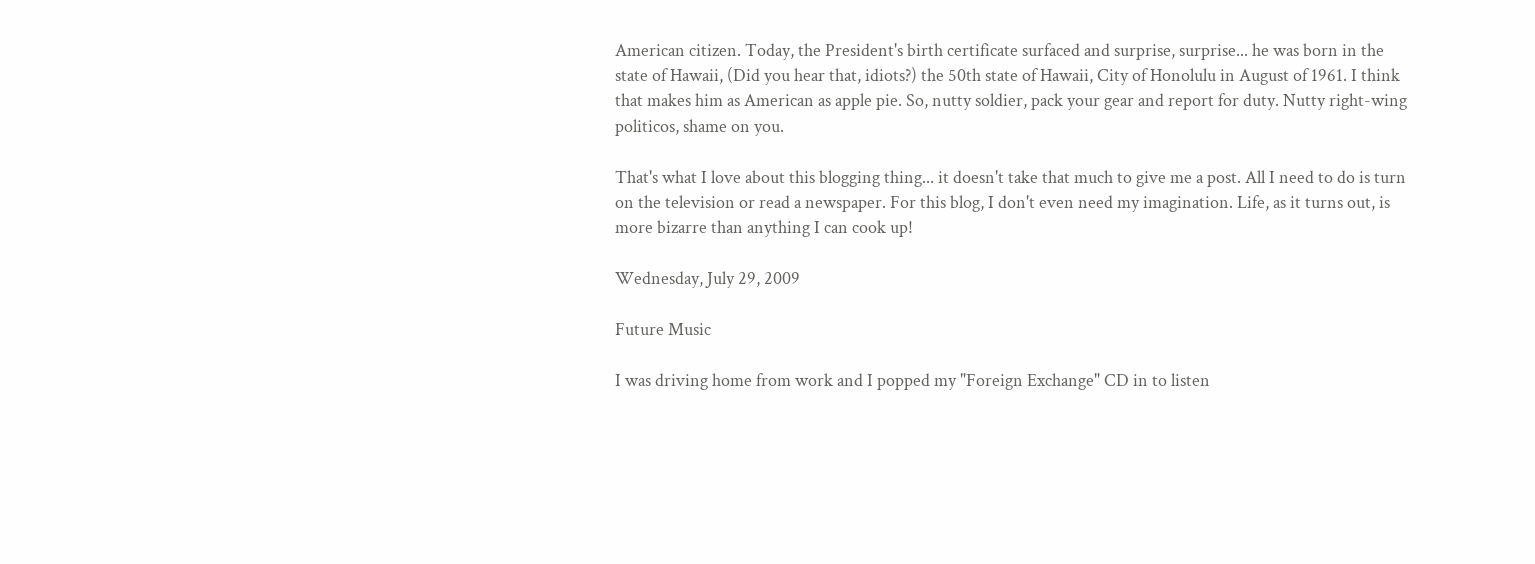American citizen. Today, the President's birth certificate surfaced and surprise, surprise... he was born in the state of Hawaii, (Did you hear that, idiots?) the 50th state of Hawaii, City of Honolulu in August of 1961. I think that makes him as American as apple pie. So, nutty soldier, pack your gear and report for duty. Nutty right-wing politicos, shame on you.

That's what I love about this blogging thing... it doesn't take that much to give me a post. All I need to do is turn on the television or read a newspaper. For this blog, I don't even need my imagination. Life, as it turns out, is more bizarre than anything I can cook up!

Wednesday, July 29, 2009

Future Music

I was driving home from work and I popped my "Foreign Exchange" CD in to listen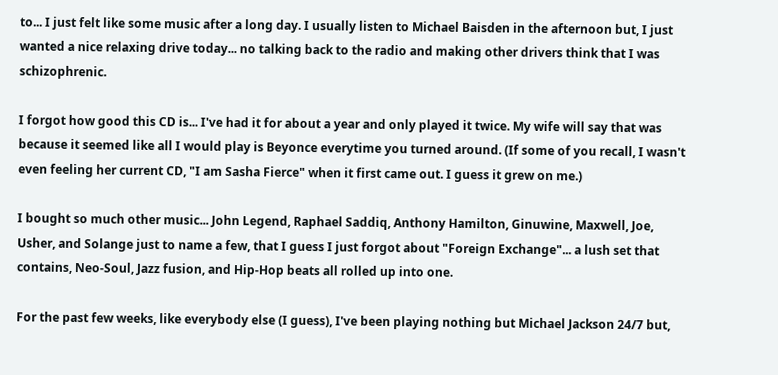to... I just felt like some music after a long day. I usually listen to Michael Baisden in the afternoon but, I just wanted a nice relaxing drive today... no talking back to the radio and making other drivers think that I was schizophrenic.

I forgot how good this CD is... I've had it for about a year and only played it twice. My wife will say that was because it seemed like all I would play is Beyonce everytime you turned around. (If some of you recall, I wasn't even feeling her current CD, "I am Sasha Fierce" when it first came out. I guess it grew on me.)

I bought so much other music... John Legend, Raphael Saddiq, Anthony Hamilton, Ginuwine, Maxwell, Joe, Usher, and Solange just to name a few, that I guess I just forgot about "Foreign Exchange"... a lush set that contains, Neo-Soul, Jazz fusion, and Hip-Hop beats all rolled up into one.

For the past few weeks, like everybody else (I guess), I've been playing nothing but Michael Jackson 24/7 but,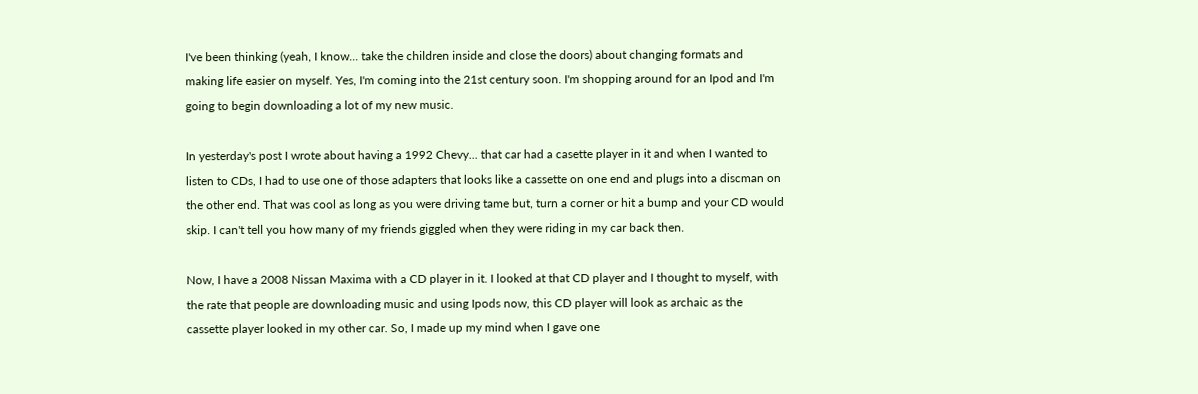I've been thinking (yeah, I know... take the children inside and close the doors) about changing formats and making life easier on myself. Yes, I'm coming into the 21st century soon. I'm shopping around for an Ipod and I'm going to begin downloading a lot of my new music.

In yesterday's post I wrote about having a 1992 Chevy... that car had a casette player in it and when I wanted to listen to CDs, I had to use one of those adapters that looks like a cassette on one end and plugs into a discman on the other end. That was cool as long as you were driving tame but, turn a corner or hit a bump and your CD would skip. I can't tell you how many of my friends giggled when they were riding in my car back then.

Now, I have a 2008 Nissan Maxima with a CD player in it. I looked at that CD player and I thought to myself, with the rate that people are downloading music and using Ipods now, this CD player will look as archaic as the cassette player looked in my other car. So, I made up my mind when I gave one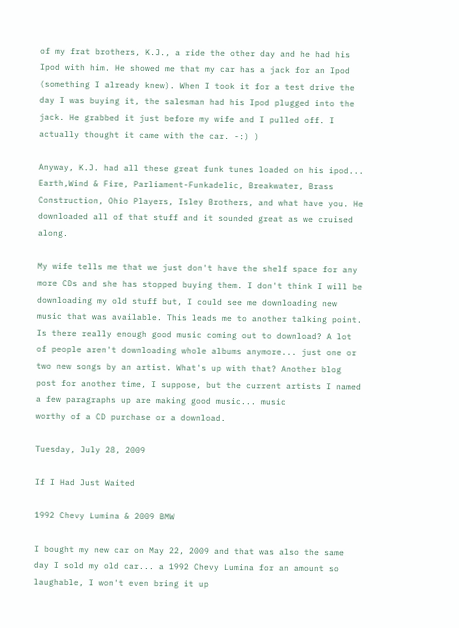of my frat brothers, K.J., a ride the other day and he had his Ipod with him. He showed me that my car has a jack for an Ipod (something I already knew). When I took it for a test drive the day I was buying it, the salesman had his Ipod plugged into the jack. He grabbed it just before my wife and I pulled off. I actually thought it came with the car. -:) )

Anyway, K.J. had all these great funk tunes loaded on his ipod... Earth,Wind & Fire, Parliament-Funkadelic, Breakwater, Brass Construction, Ohio Players, Isley Brothers, and what have you. He downloaded all of that stuff and it sounded great as we cruised along.

My wife tells me that we just don't have the shelf space for any more CDs and she has stopped buying them. I don't think I will be downloading my old stuff but, I could see me downloading new music that was available. This leads me to another talking point. Is there really enough good music coming out to download? A lot of people aren't downloading whole albums anymore... just one or two new songs by an artist. What's up with that? Another blog post for another time, I suppose, but the current artists I named a few paragraphs up are making good music... music
worthy of a CD purchase or a download.

Tuesday, July 28, 2009

If I Had Just Waited

1992 Chevy Lumina & 2009 BMW

I bought my new car on May 22, 2009 and that was also the same day I sold my old car... a 1992 Chevy Lumina for an amount so laughable, I won't even bring it up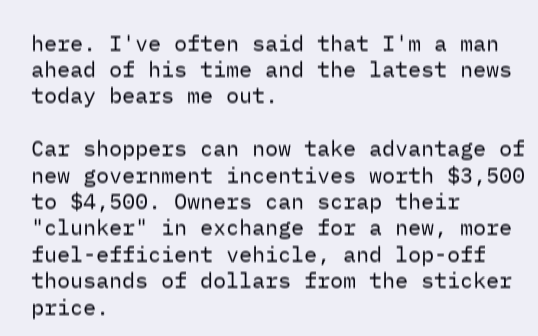here. I've often said that I'm a man ahead of his time and the latest news today bears me out.

Car shoppers can now take advantage of new government incentives worth $3,500 to $4,500. Owners can scrap their "clunker" in exchange for a new, more fuel-efficient vehicle, and lop-off thousands of dollars from the sticker price.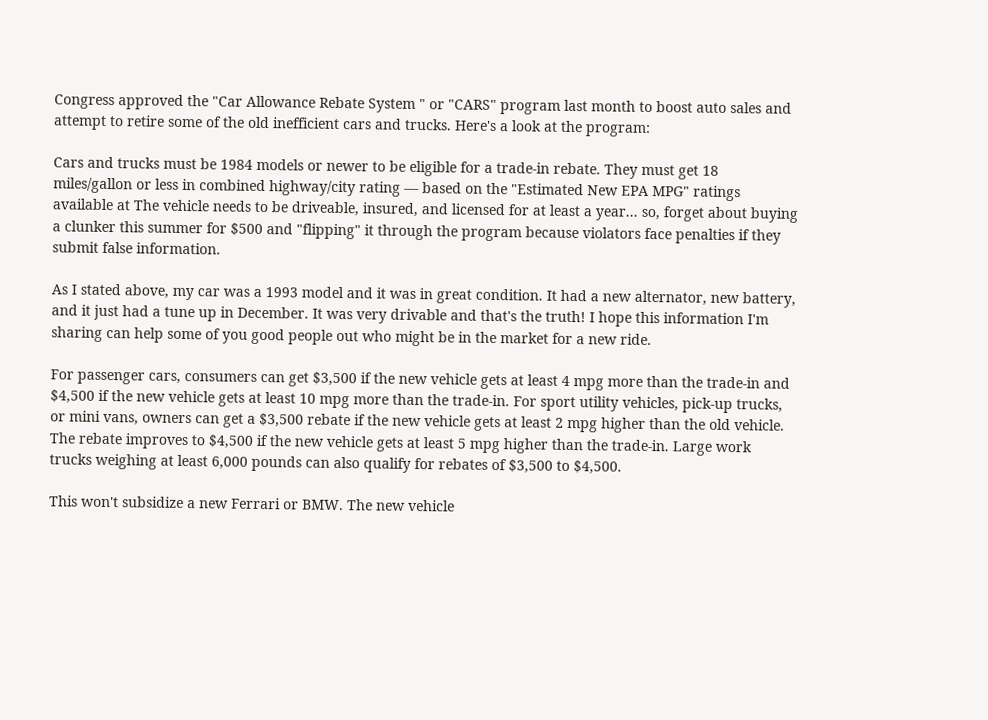Congress approved the "Car Allowance Rebate System " or "CARS" program last month to boost auto sales and attempt to retire some of the old inefficient cars and trucks. Here's a look at the program:

Cars and trucks must be 1984 models or newer to be eligible for a trade-in rebate. They must get 18 miles/gallon or less in combined highway/city rating — based on the "Estimated New EPA MPG" ratings available at The vehicle needs to be driveable, insured, and licensed for at least a year... so, forget about buying a clunker this summer for $500 and "flipping" it through the program because violators face penalties if they submit false information.

As I stated above, my car was a 1993 model and it was in great condition. It had a new alternator, new battery, and it just had a tune up in December. It was very drivable and that's the truth! I hope this information I'm sharing can help some of you good people out who might be in the market for a new ride.

For passenger cars, consumers can get $3,500 if the new vehicle gets at least 4 mpg more than the trade-in and $4,500 if the new vehicle gets at least 10 mpg more than the trade-in. For sport utility vehicles, pick-up trucks, or mini vans, owners can get a $3,500 rebate if the new vehicle gets at least 2 mpg higher than the old vehicle. The rebate improves to $4,500 if the new vehicle gets at least 5 mpg higher than the trade-in. Large work trucks weighing at least 6,000 pounds can also qualify for rebates of $3,500 to $4,500.

This won't subsidize a new Ferrari or BMW. The new vehicle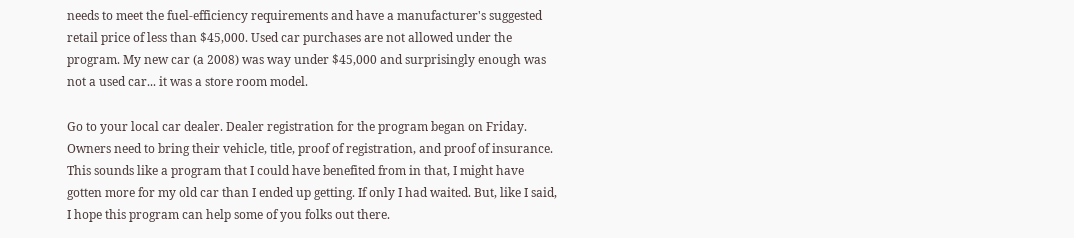needs to meet the fuel-efficiency requirements and have a manufacturer's suggested retail price of less than $45,000. Used car purchases are not allowed under the program. My new car (a 2008) was way under $45,000 and surprisingly enough was not a used car... it was a store room model.

Go to your local car dealer. Dealer registration for the program began on Friday. Owners need to bring their vehicle, title, proof of registration, and proof of insurance. This sounds like a program that I could have benefited from in that, I might have gotten more for my old car than I ended up getting. If only I had waited. But, like I said, I hope this program can help some of you folks out there.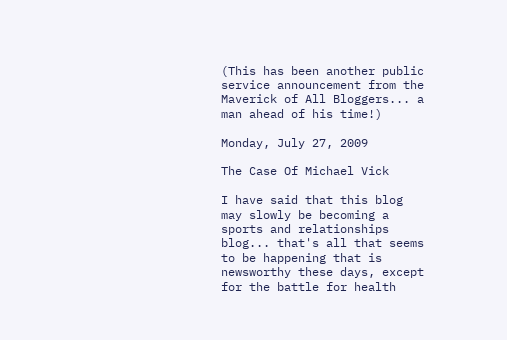(This has been another public service announcement from the Maverick of All Bloggers... a man ahead of his time!)

Monday, July 27, 2009

The Case Of Michael Vick

I have said that this blog may slowly be becoming a sports and relationships blog... that's all that seems to be happening that is newsworthy these days, except for the battle for health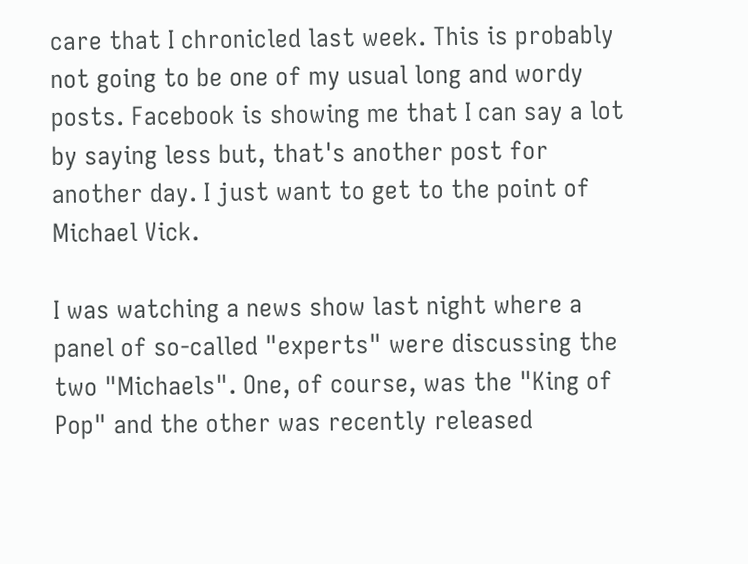care that I chronicled last week. This is probably not going to be one of my usual long and wordy posts. Facebook is showing me that I can say a lot by saying less but, that's another post for another day. I just want to get to the point of Michael Vick.

I was watching a news show last night where a panel of so-called "experts" were discussing the two "Michaels". One, of course, was the "King of Pop" and the other was recently released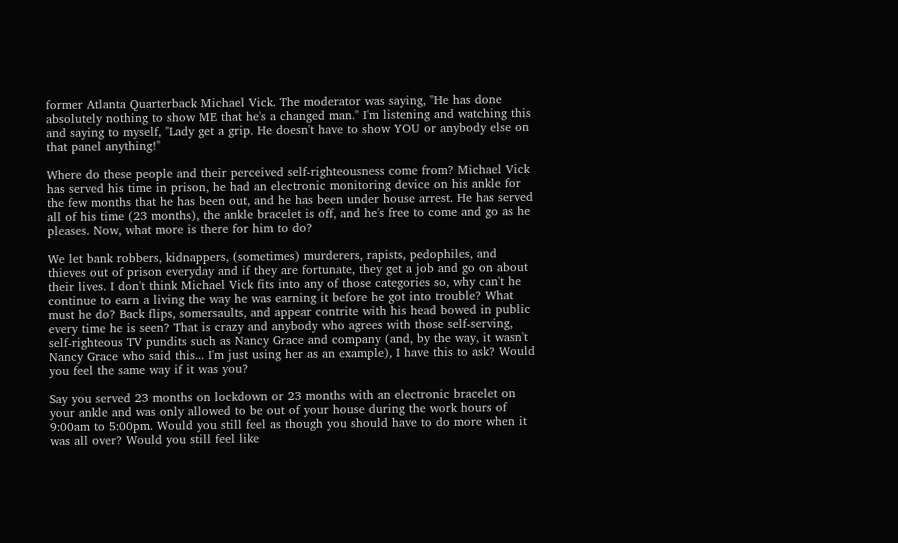former Atlanta Quarterback Michael Vick. The moderator was saying, "He has done absolutely nothing to show ME that he's a changed man." I'm listening and watching this and saying to myself, "Lady get a grip. He doesn't have to show YOU or anybody else on that panel anything!"

Where do these people and their perceived self-righteousness come from? Michael Vick has served his time in prison, he had an electronic monitoring device on his ankle for the few months that he has been out, and he has been under house arrest. He has served all of his time (23 months), the ankle bracelet is off, and he's free to come and go as he pleases. Now, what more is there for him to do?

We let bank robbers, kidnappers, (sometimes) murderers, rapists, pedophiles, and thieves out of prison everyday and if they are fortunate, they get a job and go on about their lives. I don't think Michael Vick fits into any of those categories so, why can't he continue to earn a living the way he was earning it before he got into trouble? What must he do? Back flips, somersaults, and appear contrite with his head bowed in public every time he is seen? That is crazy and anybody who agrees with those self-serving, self-righteous TV pundits such as Nancy Grace and company (and, by the way, it wasn't Nancy Grace who said this... I'm just using her as an example), I have this to ask? Would you feel the same way if it was you?

Say you served 23 months on lockdown or 23 months with an electronic bracelet on your ankle and was only allowed to be out of your house during the work hours of 9:00am to 5:00pm. Would you still feel as though you should have to do more when it was all over? Would you still feel like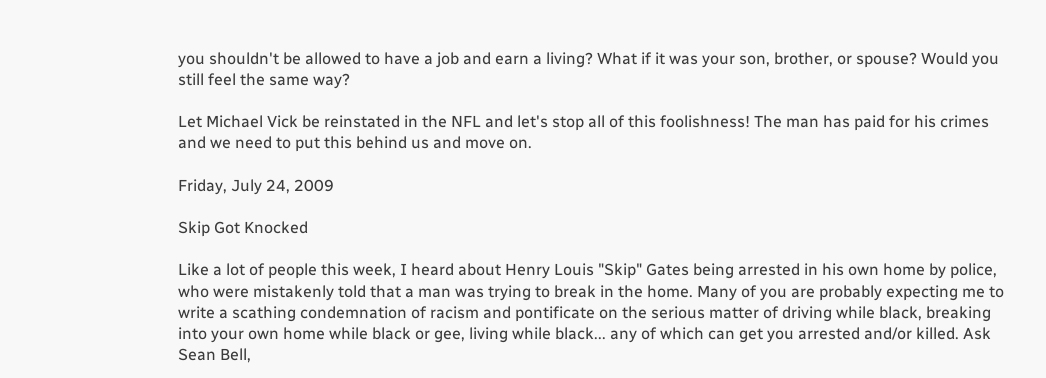you shouldn't be allowed to have a job and earn a living? What if it was your son, brother, or spouse? Would you still feel the same way?

Let Michael Vick be reinstated in the NFL and let's stop all of this foolishness! The man has paid for his crimes and we need to put this behind us and move on.

Friday, July 24, 2009

Skip Got Knocked

Like a lot of people this week, I heard about Henry Louis "Skip" Gates being arrested in his own home by police, who were mistakenly told that a man was trying to break in the home. Many of you are probably expecting me to write a scathing condemnation of racism and pontificate on the serious matter of driving while black, breaking into your own home while black or gee, living while black... any of which can get you arrested and/or killed. Ask Sean Bell,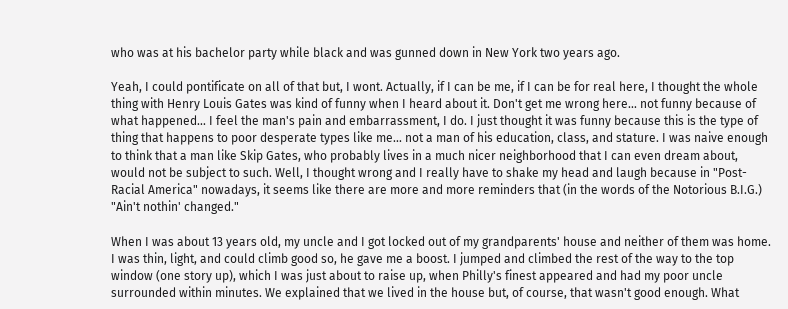who was at his bachelor party while black and was gunned down in New York two years ago.

Yeah, I could pontificate on all of that but, I wont. Actually, if I can be me, if I can be for real here, I thought the whole thing with Henry Louis Gates was kind of funny when I heard about it. Don't get me wrong here... not funny because of what happened... I feel the man's pain and embarrassment, I do. I just thought it was funny because this is the type of thing that happens to poor desperate types like me... not a man of his education, class, and stature. I was naive enough to think that a man like Skip Gates, who probably lives in a much nicer neighborhood that I can even dream about, would not be subject to such. Well, I thought wrong and I really have to shake my head and laugh because in "Post-Racial America" nowadays, it seems like there are more and more reminders that (in the words of the Notorious B.I.G.) "Ain't nothin' changed."

When I was about 13 years old, my uncle and I got locked out of my grandparents' house and neither of them was home. I was thin, light, and could climb good so, he gave me a boost. I jumped and climbed the rest of the way to the top window (one story up), which I was just about to raise up, when Philly's finest appeared and had my poor uncle surrounded within minutes. We explained that we lived in the house but, of course, that wasn't good enough. What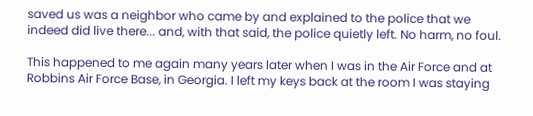saved us was a neighbor who came by and explained to the police that we indeed did live there... and, with that said, the police quietly left. No harm, no foul.

This happened to me again many years later when I was in the Air Force and at Robbins Air Force Base, in Georgia. I left my keys back at the room I was staying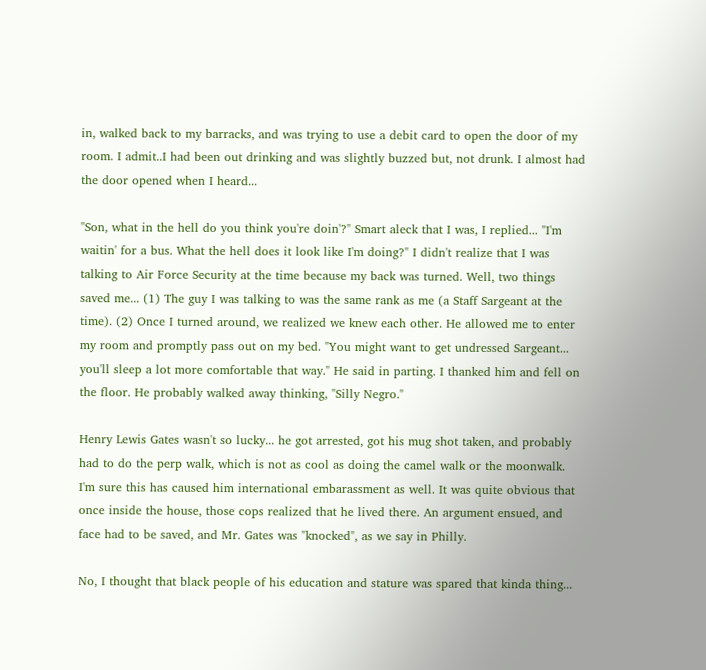in, walked back to my barracks, and was trying to use a debit card to open the door of my room. I admit..I had been out drinking and was slightly buzzed but, not drunk. I almost had the door opened when I heard...

"Son, what in the hell do you think you're doin'?" Smart aleck that I was, I replied... "I'm waitin' for a bus. What the hell does it look like I'm doing?" I didn't realize that I was talking to Air Force Security at the time because my back was turned. Well, two things saved me... (1) The guy I was talking to was the same rank as me (a Staff Sargeant at the time). (2) Once I turned around, we realized we knew each other. He allowed me to enter my room and promptly pass out on my bed. "You might want to get undressed Sargeant... you'll sleep a lot more comfortable that way." He said in parting. I thanked him and fell on the floor. He probably walked away thinking, "Silly Negro."

Henry Lewis Gates wasn't so lucky... he got arrested, got his mug shot taken, and probably had to do the perp walk, which is not as cool as doing the camel walk or the moonwalk. I'm sure this has caused him international embarassment as well. It was quite obvious that once inside the house, those cops realized that he lived there. An argument ensued, and face had to be saved, and Mr. Gates was "knocked", as we say in Philly.

No, I thought that black people of his education and stature was spared that kinda thing...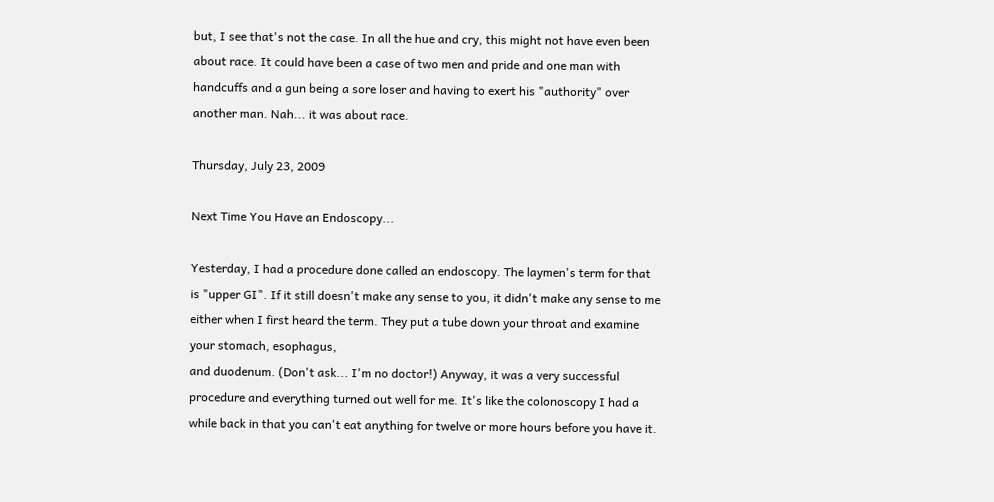but, I see that's not the case. In all the hue and cry, this might not have even been about race. It could have been a case of two men and pride and one man with handcuffs and a gun being a sore loser and having to exert his "authority" over another man. Nah... it was about race.

Thursday, July 23, 2009

Next Time You Have an Endoscopy...

Yesterday, I had a procedure done called an endoscopy. The laymen's term for that is "upper GI". If it still doesn't make any sense to you, it didn't make any sense to me either when I first heard the term. They put a tube down your throat and examine your stomach, esophagus,
and duodenum. (Don't ask... I'm no doctor!) Anyway, it was a very successful procedure and everything turned out well for me. It's like the colonoscopy I had a while back in that you can't eat anything for twelve or more hours before you have it.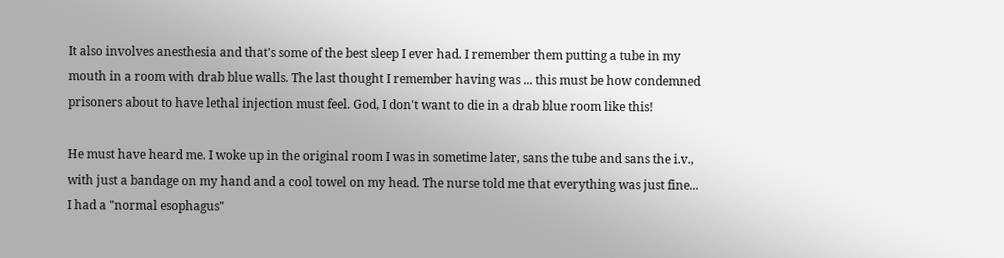It also involves anesthesia and that's some of the best sleep I ever had. I remember them putting a tube in my mouth in a room with drab blue walls. The last thought I remember having was ... this must be how condemned prisoners about to have lethal injection must feel. God, I don't want to die in a drab blue room like this!

He must have heard me. I woke up in the original room I was in sometime later, sans the tube and sans the i.v., with just a bandage on my hand and a cool towel on my head. The nurse told me that everything was just fine... I had a "normal esophagus"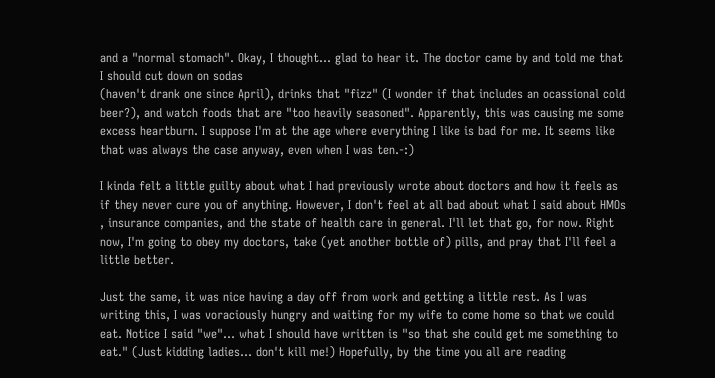and a "normal stomach". Okay, I thought... glad to hear it. The doctor came by and told me that I should cut down on sodas
(haven't drank one since April), drinks that "fizz" (I wonder if that includes an ocassional cold beer?), and watch foods that are "too heavily seasoned". Apparently, this was causing me some
excess heartburn. I suppose I'm at the age where everything I like is bad for me. It seems like that was always the case anyway, even when I was ten.-:)

I kinda felt a little guilty about what I had previously wrote about doctors and how it feels as if they never cure you of anything. However, I don't feel at all bad about what I said about HMOs , insurance companies, and the state of health care in general. I'll let that go, for now. Right now, I'm going to obey my doctors, take (yet another bottle of) pills, and pray that I'll feel a little better.

Just the same, it was nice having a day off from work and getting a little rest. As I was writing this, I was voraciously hungry and waiting for my wife to come home so that we could eat. Notice I said "we"... what I should have written is "so that she could get me something to eat." (Just kidding ladies... don't kill me!) Hopefully, by the time you all are reading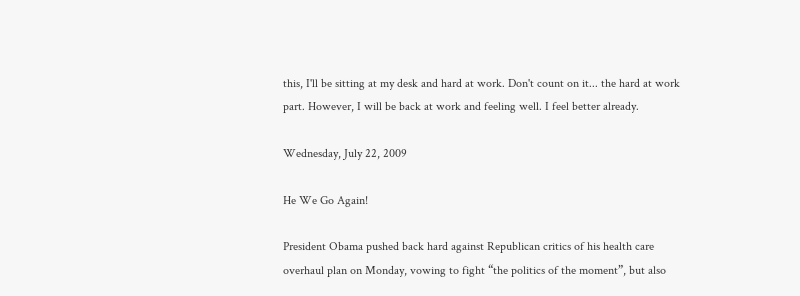this, I'll be sitting at my desk and hard at work. Don't count on it... the hard at work part. However, I will be back at work and feeling well. I feel better already.

Wednesday, July 22, 2009

He We Go Again!

President Obama pushed back hard against Republican critics of his health care overhaul plan on Monday, vowing to fight “the politics of the moment”, but also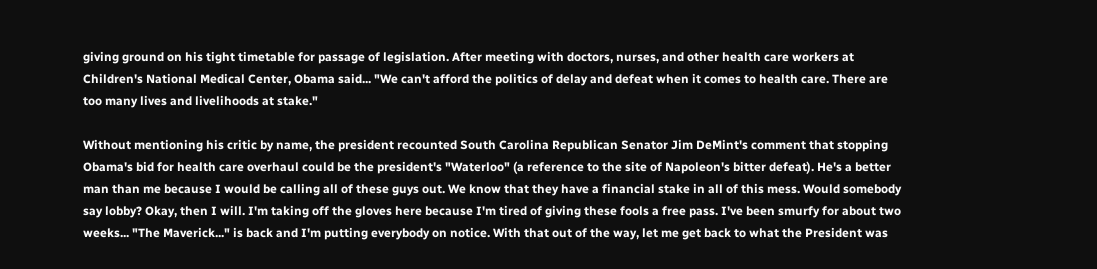giving ground on his tight timetable for passage of legislation. After meeting with doctors, nurses, and other health care workers at Children's National Medical Center, Obama said... "We can't afford the politics of delay and defeat when it comes to health care. There are too many lives and livelihoods at stake."

Without mentioning his critic by name, the president recounted South Carolina Republican Senator Jim DeMint's comment that stopping Obama's bid for health care overhaul could be the president's "Waterloo" (a reference to the site of Napoleon's bitter defeat). He's a better man than me because I would be calling all of these guys out. We know that they have a financial stake in all of this mess. Would somebody say lobby? Okay, then I will. I'm taking off the gloves here because I'm tired of giving these fools a free pass. I've been smurfy for about two weeks... "The Maverick..." is back and I'm putting everybody on notice. With that out of the way, let me get back to what the President was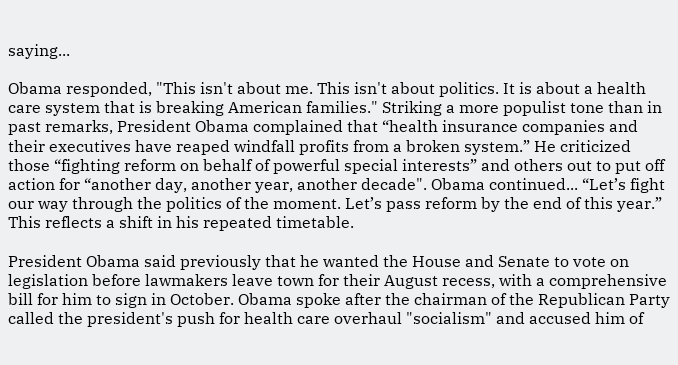saying...

Obama responded, "This isn't about me. This isn't about politics. It is about a health care system that is breaking American families." Striking a more populist tone than in past remarks, President Obama complained that “health insurance companies and their executives have reaped windfall profits from a broken system.” He criticized those “fighting reform on behalf of powerful special interests” and others out to put off action for “another day, another year, another decade". Obama continued... “Let’s fight our way through the politics of the moment. Let’s pass reform by the end of this year.” This reflects a shift in his repeated timetable.

President Obama said previously that he wanted the House and Senate to vote on legislation before lawmakers leave town for their August recess, with a comprehensive bill for him to sign in October. Obama spoke after the chairman of the Republican Party called the president's push for health care overhaul "socialism" and accused him of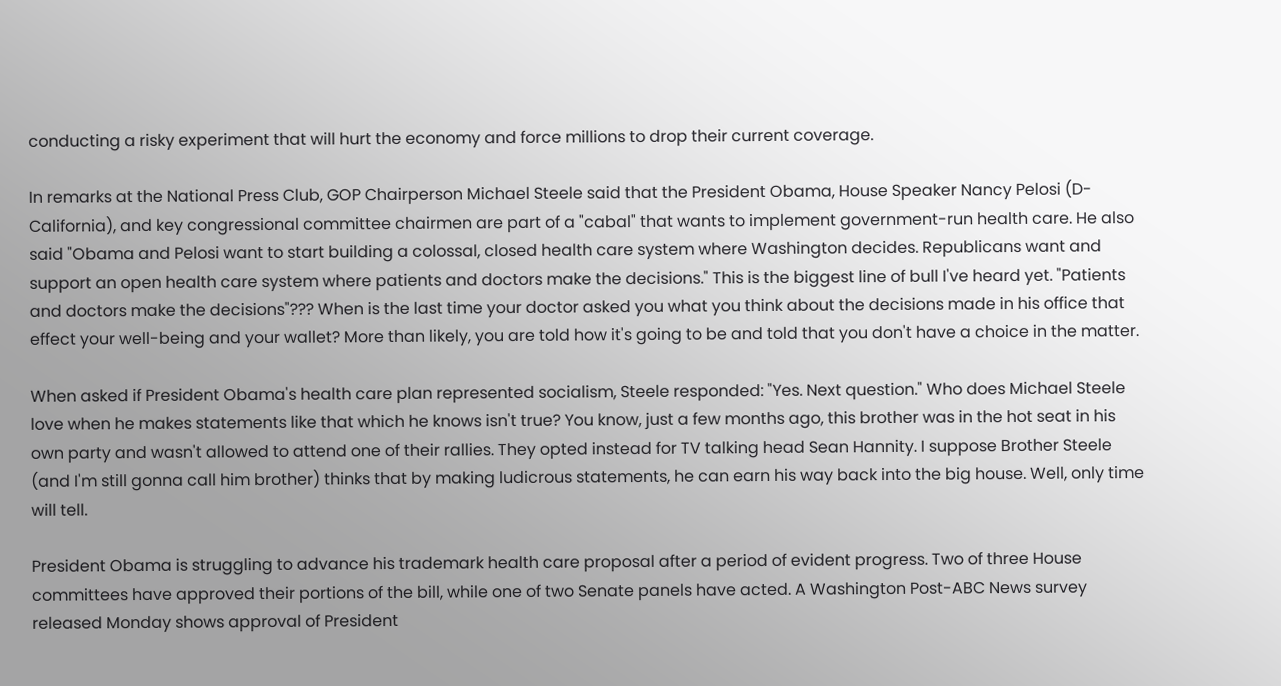conducting a risky experiment that will hurt the economy and force millions to drop their current coverage.

In remarks at the National Press Club, GOP Chairperson Michael Steele said that the President Obama, House Speaker Nancy Pelosi (D-California), and key congressional committee chairmen are part of a "cabal" that wants to implement government-run health care. He also said "Obama and Pelosi want to start building a colossal, closed health care system where Washington decides. Republicans want and support an open health care system where patients and doctors make the decisions." This is the biggest line of bull I've heard yet. "Patients and doctors make the decisions"??? When is the last time your doctor asked you what you think about the decisions made in his office that effect your well-being and your wallet? More than likely, you are told how it's going to be and told that you don't have a choice in the matter.

When asked if President Obama's health care plan represented socialism, Steele responded: "Yes. Next question." Who does Michael Steele love when he makes statements like that which he knows isn't true? You know, just a few months ago, this brother was in the hot seat in his own party and wasn't allowed to attend one of their rallies. They opted instead for TV talking head Sean Hannity. I suppose Brother Steele (and I'm still gonna call him brother) thinks that by making ludicrous statements, he can earn his way back into the big house. Well, only time will tell.

President Obama is struggling to advance his trademark health care proposal after a period of evident progress. Two of three House committees have approved their portions of the bill, while one of two Senate panels have acted. A Washington Post-ABC News survey released Monday shows approval of President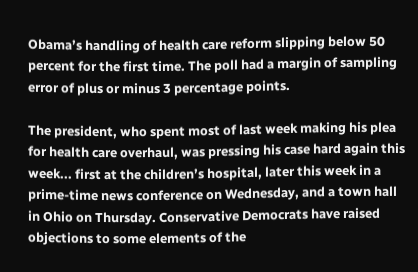Obama’s handling of health care reform slipping below 50 percent for the first time. The poll had a margin of sampling error of plus or minus 3 percentage points.

The president, who spent most of last week making his plea for health care overhaul, was pressing his case hard again this week... first at the children’s hospital, later this week in a prime-time news conference on Wednesday, and a town hall in Ohio on Thursday. Conservative Democrats have raised objections to some elements of the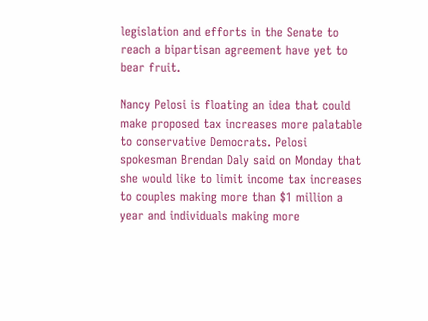legislation and efforts in the Senate to reach a bipartisan agreement have yet to bear fruit.

Nancy Pelosi is floating an idea that could make proposed tax increases more palatable to conservative Democrats. Pelosi spokesman Brendan Daly said on Monday that she would like to limit income tax increases to couples making more than $1 million a year and individuals making more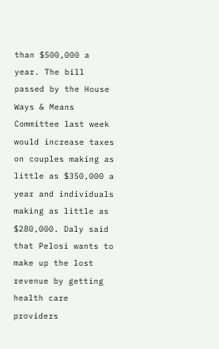than $500,000 a year. The bill passed by the House Ways & Means Committee last week would increase taxes on couples making as little as $350,000 a year and individuals making as little as $280,000. Daly said that Pelosi wants to make up the lost revenue by getting health care providers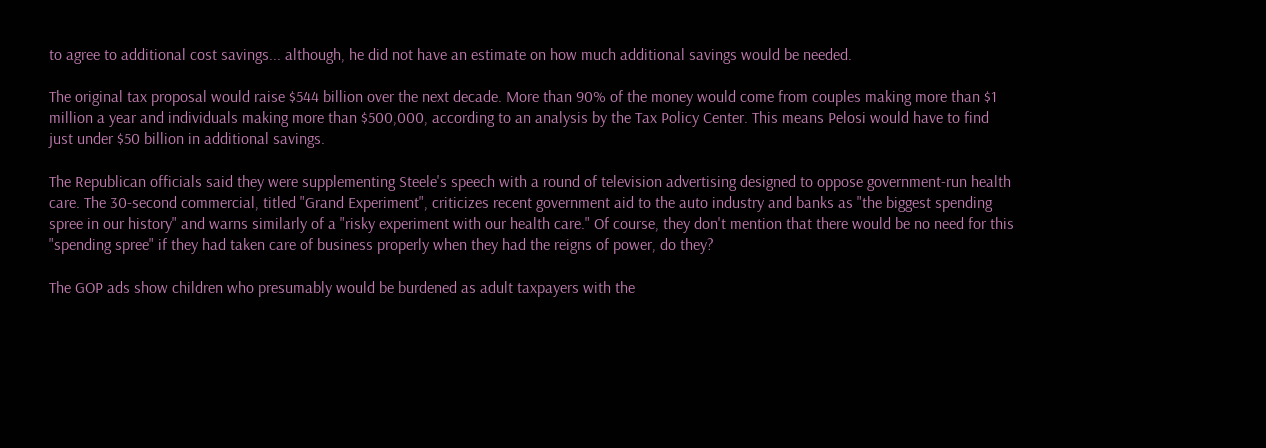to agree to additional cost savings... although, he did not have an estimate on how much additional savings would be needed.

The original tax proposal would raise $544 billion over the next decade. More than 90% of the money would come from couples making more than $1 million a year and individuals making more than $500,000, according to an analysis by the Tax Policy Center. This means Pelosi would have to find just under $50 billion in additional savings.

The Republican officials said they were supplementing Steele's speech with a round of television advertising designed to oppose government-run health care. The 30-second commercial, titled "Grand Experiment", criticizes recent government aid to the auto industry and banks as "the biggest spending spree in our history" and warns similarly of a "risky experiment with our health care." Of course, they don't mention that there would be no need for this "spending spree" if they had taken care of business properly when they had the reigns of power, do they?

The GOP ads show children who presumably would be burdened as adult taxpayers with the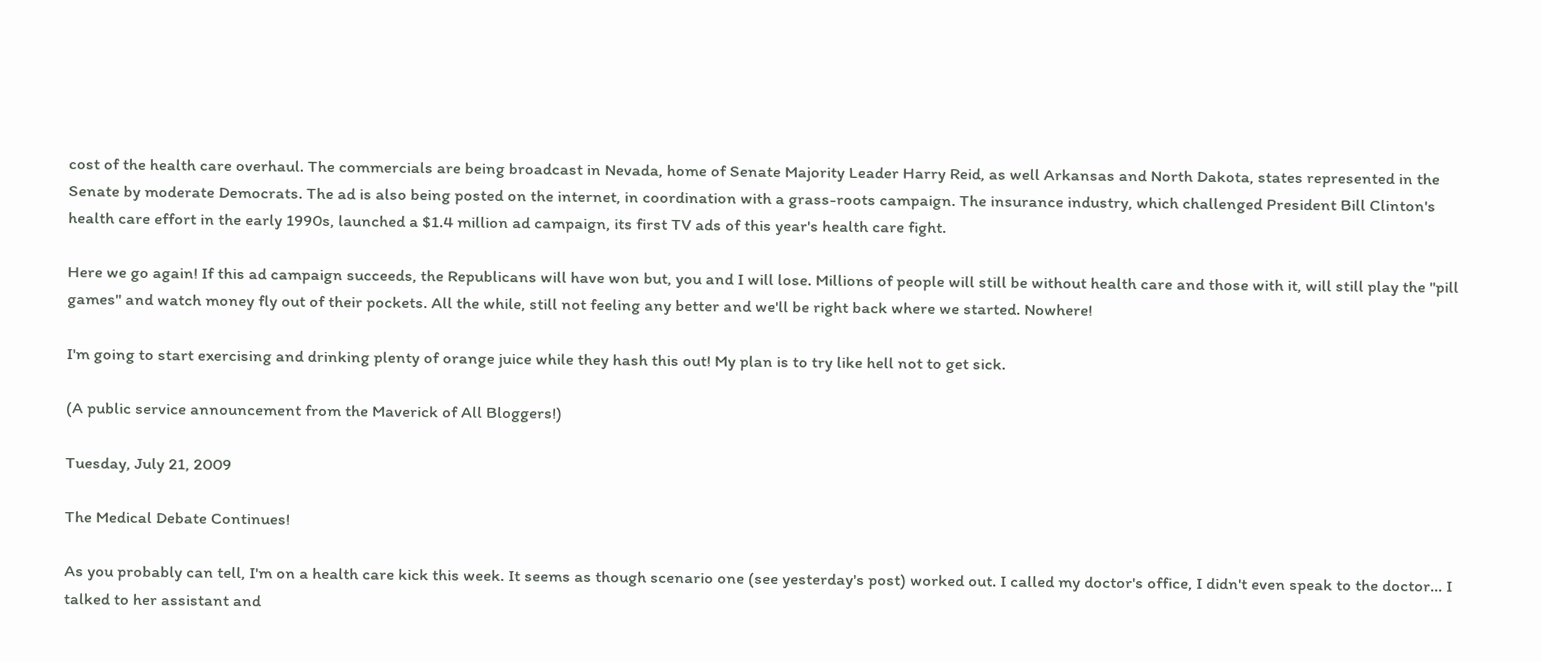cost of the health care overhaul. The commercials are being broadcast in Nevada, home of Senate Majority Leader Harry Reid, as well Arkansas and North Dakota, states represented in the Senate by moderate Democrats. The ad is also being posted on the internet, in coordination with a grass-roots campaign. The insurance industry, which challenged President Bill Clinton's health care effort in the early 1990s, launched a $1.4 million ad campaign, its first TV ads of this year's health care fight.

Here we go again! If this ad campaign succeeds, the Republicans will have won but, you and I will lose. Millions of people will still be without health care and those with it, will still play the "pill games" and watch money fly out of their pockets. All the while, still not feeling any better and we'll be right back where we started. Nowhere!

I'm going to start exercising and drinking plenty of orange juice while they hash this out! My plan is to try like hell not to get sick.

(A public service announcement from the Maverick of All Bloggers!)

Tuesday, July 21, 2009

The Medical Debate Continues!

As you probably can tell, I'm on a health care kick this week. It seems as though scenario one (see yesterday's post) worked out. I called my doctor's office, I didn't even speak to the doctor... I talked to her assistant and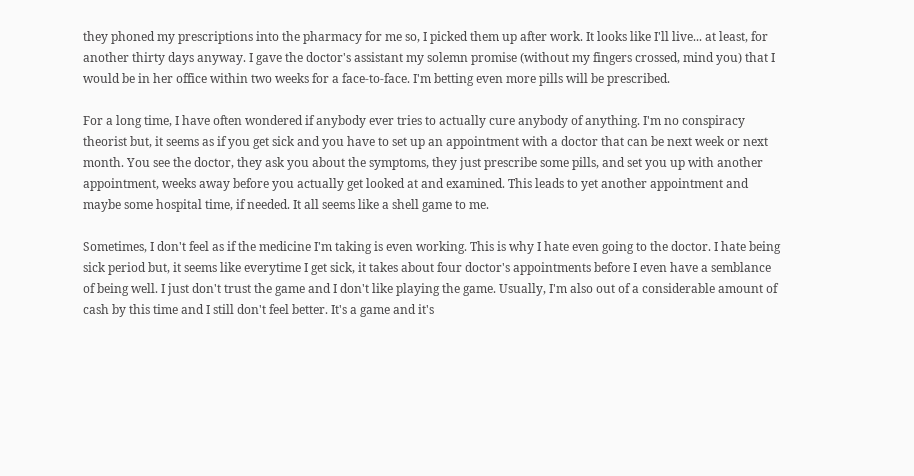they phoned my prescriptions into the pharmacy for me so, I picked them up after work. It looks like I'll live... at least, for another thirty days anyway. I gave the doctor's assistant my solemn promise (without my fingers crossed, mind you) that I would be in her office within two weeks for a face-to-face. I'm betting even more pills will be prescribed.

For a long time, I have often wondered if anybody ever tries to actually cure anybody of anything. I'm no conspiracy theorist but, it seems as if you get sick and you have to set up an appointment with a doctor that can be next week or next month. You see the doctor, they ask you about the symptoms, they just prescribe some pills, and set you up with another appointment, weeks away before you actually get looked at and examined. This leads to yet another appointment and maybe some hospital time, if needed. It all seems like a shell game to me.

Sometimes, I don't feel as if the medicine I'm taking is even working. This is why I hate even going to the doctor. I hate being sick period but, it seems like everytime I get sick, it takes about four doctor's appointments before I even have a semblance of being well. I just don't trust the game and I don't like playing the game. Usually, I'm also out of a considerable amount of cash by this time and I still don't feel better. It's a game and it's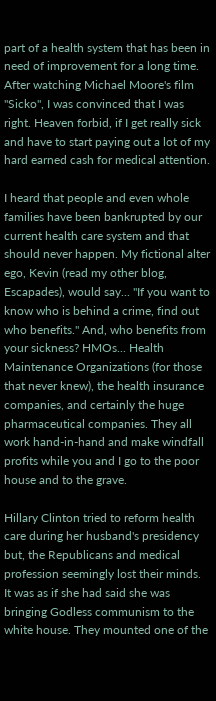part of a health system that has been in need of improvement for a long time. After watching Michael Moore's film "Sicko", I was convinced that I was right. Heaven forbid, if I get really sick and have to start paying out a lot of my hard earned cash for medical attention.

I heard that people and even whole families have been bankrupted by our current health care system and that should never happen. My fictional alter ego, Kevin (read my other blog, Escapades), would say... "If you want to know who is behind a crime, find out who benefits." And, who benefits from your sickness? HMOs... Health Maintenance Organizations (for those that never knew), the health insurance companies, and certainly the huge pharmaceutical companies. They all work hand-in-hand and make windfall profits while you and I go to the poor house and to the grave.

Hillary Clinton tried to reform health care during her husband's presidency but, the Republicans and medical profession seemingly lost their minds. It was as if she had said she was bringing Godless communism to the white house. They mounted one of the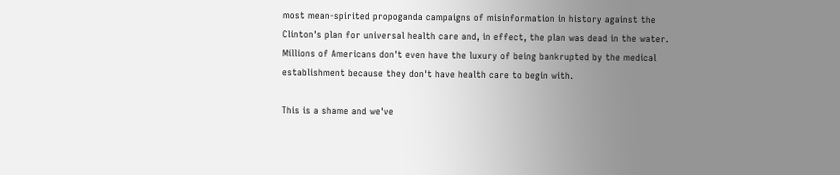most mean-spirited propoganda campaigns of misinformation in history against the Clinton's plan for universal health care and, in effect, the plan was dead in the water. Millions of Americans don't even have the luxury of being bankrupted by the medical establishment because they don't have health care to begin with.

This is a shame and we've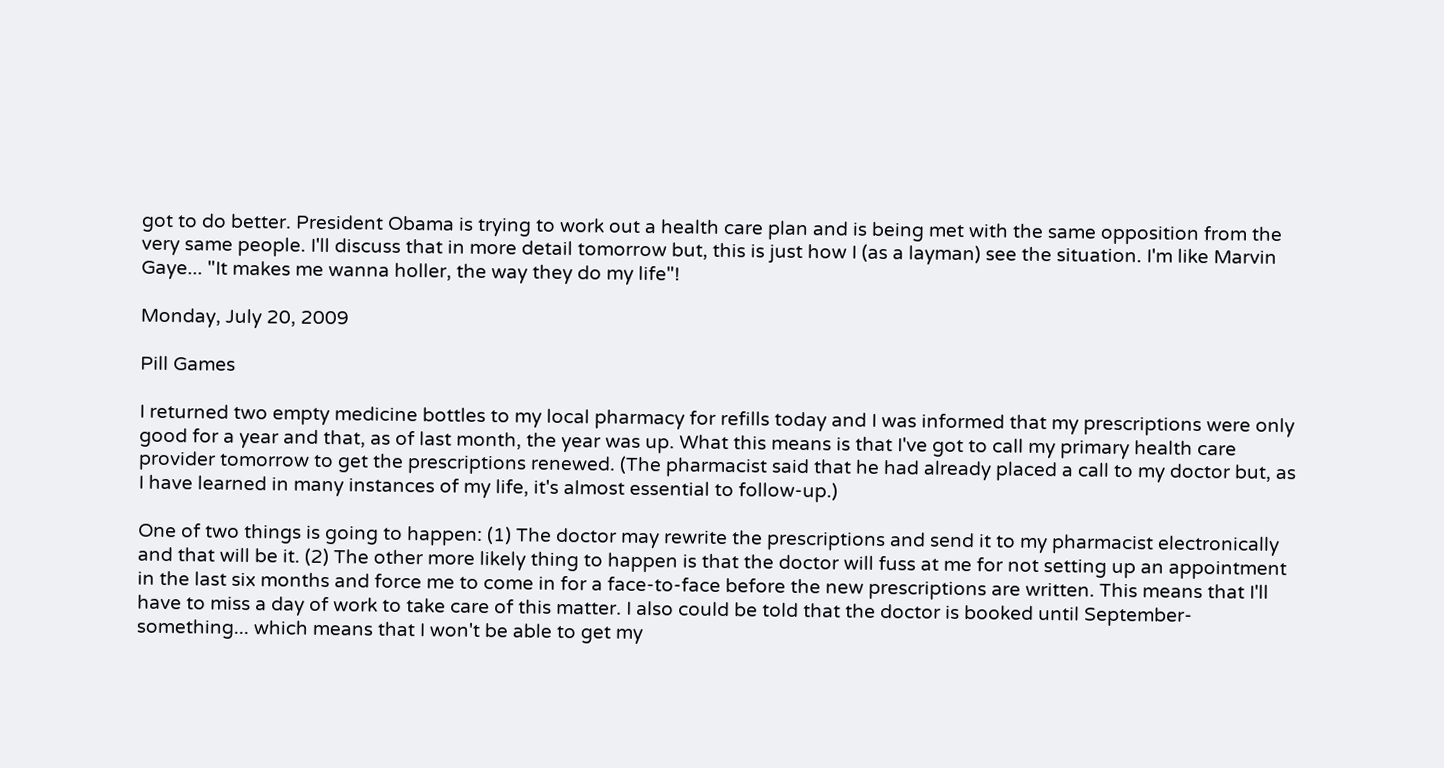got to do better. President Obama is trying to work out a health care plan and is being met with the same opposition from the very same people. I'll discuss that in more detail tomorrow but, this is just how I (as a layman) see the situation. I'm like Marvin Gaye... "It makes me wanna holler, the way they do my life"!

Monday, July 20, 2009

Pill Games

I returned two empty medicine bottles to my local pharmacy for refills today and I was informed that my prescriptions were only good for a year and that, as of last month, the year was up. What this means is that I've got to call my primary health care provider tomorrow to get the prescriptions renewed. (The pharmacist said that he had already placed a call to my doctor but, as I have learned in many instances of my life, it's almost essential to follow-up.)

One of two things is going to happen: (1) The doctor may rewrite the prescriptions and send it to my pharmacist electronically and that will be it. (2) The other more likely thing to happen is that the doctor will fuss at me for not setting up an appointment in the last six months and force me to come in for a face-to-face before the new prescriptions are written. This means that I'll have to miss a day of work to take care of this matter. I also could be told that the doctor is booked until September-something... which means that I won't be able to get my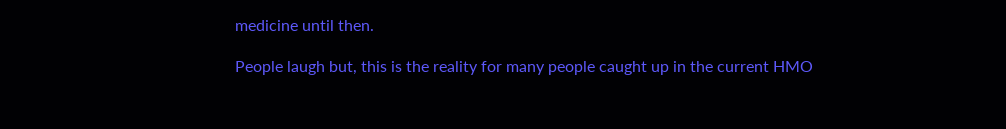medicine until then.

People laugh but, this is the reality for many people caught up in the current HMO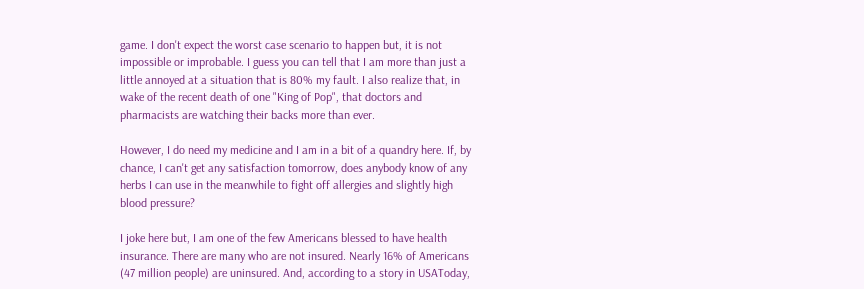game. I don't expect the worst case scenario to happen but, it is not impossible or improbable. I guess you can tell that I am more than just a little annoyed at a situation that is 80% my fault. I also realize that, in wake of the recent death of one "King of Pop", that doctors and pharmacists are watching their backs more than ever.

However, I do need my medicine and I am in a bit of a quandry here. If, by chance, I can't get any satisfaction tomorrow, does anybody know of any herbs I can use in the meanwhile to fight off allergies and slightly high blood pressure?

I joke here but, I am one of the few Americans blessed to have health insurance. There are many who are not insured. Nearly 16% of Americans (47 million people) are uninsured. And, according to a story in USAToday,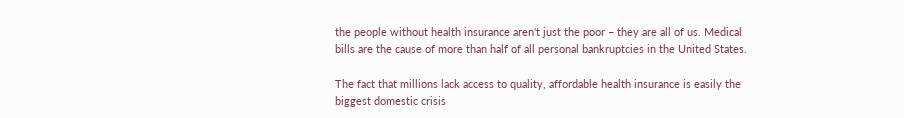the people without health insurance aren't just the poor – they are all of us. Medical bills are the cause of more than half of all personal bankruptcies in the United States.

The fact that millions lack access to quality, affordable health insurance is easily the biggest domestic crisis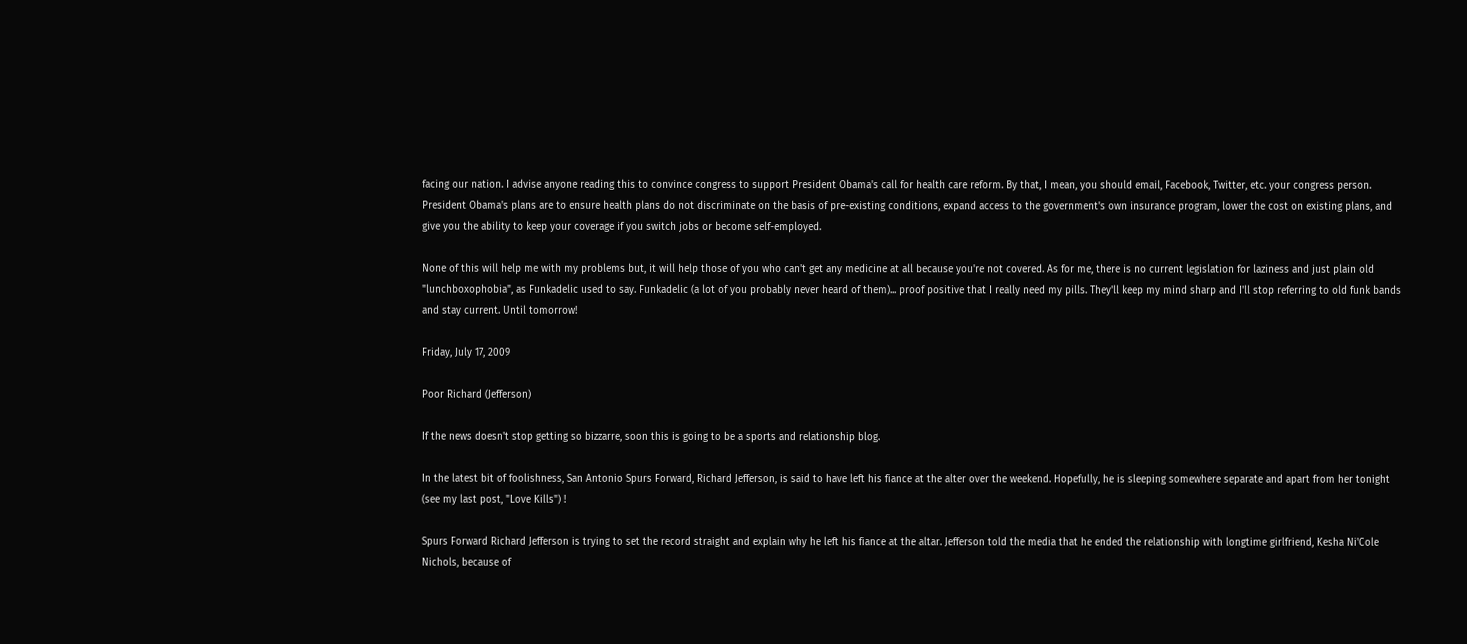facing our nation. I advise anyone reading this to convince congress to support President Obama's call for health care reform. By that, I mean, you should email, Facebook, Twitter, etc. your congress person. President Obama's plans are to ensure health plans do not discriminate on the basis of pre-existing conditions, expand access to the government's own insurance program, lower the cost on existing plans, and give you the ability to keep your coverage if you switch jobs or become self-employed.

None of this will help me with my problems but, it will help those of you who can't get any medicine at all because you're not covered. As for me, there is no current legislation for laziness and just plain old "lunchboxophobia", as Funkadelic used to say. Funkadelic (a lot of you probably never heard of them)... proof positive that I really need my pills. They'll keep my mind sharp and I'll stop referring to old funk bands and stay current. Until tomorrow!

Friday, July 17, 2009

Poor Richard (Jefferson)

If the news doesn't stop getting so bizzarre, soon this is going to be a sports and relationship blog.

In the latest bit of foolishness, San Antonio Spurs Forward, Richard Jefferson, is said to have left his fiance at the alter over the weekend. Hopefully, he is sleeping somewhere separate and apart from her tonight (see my last post, "Love Kills") !

Spurs Forward Richard Jefferson is trying to set the record straight and explain why he left his fiance at the altar. Jefferson told the media that he ended the relationship with longtime girlfriend, Kesha Ni'Cole Nichols, because of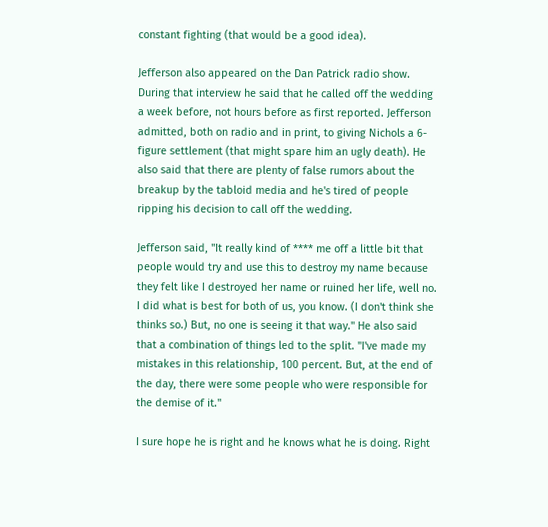constant fighting (that would be a good idea).

Jefferson also appeared on the Dan Patrick radio show. During that interview he said that he called off the wedding a week before, not hours before as first reported. Jefferson admitted, both on radio and in print, to giving Nichols a 6-figure settlement (that might spare him an ugly death). He also said that there are plenty of false rumors about the breakup by the tabloid media and he's tired of people ripping his decision to call off the wedding.

Jefferson said, "It really kind of **** me off a little bit that people would try and use this to destroy my name because they felt like I destroyed her name or ruined her life, well no. I did what is best for both of us, you know. (I don't think she thinks so.) But, no one is seeing it that way." He also said that a combination of things led to the split. "I've made my mistakes in this relationship, 100 percent. But, at the end of the day, there were some people who were responsible for the demise of it."

I sure hope he is right and he knows what he is doing. Right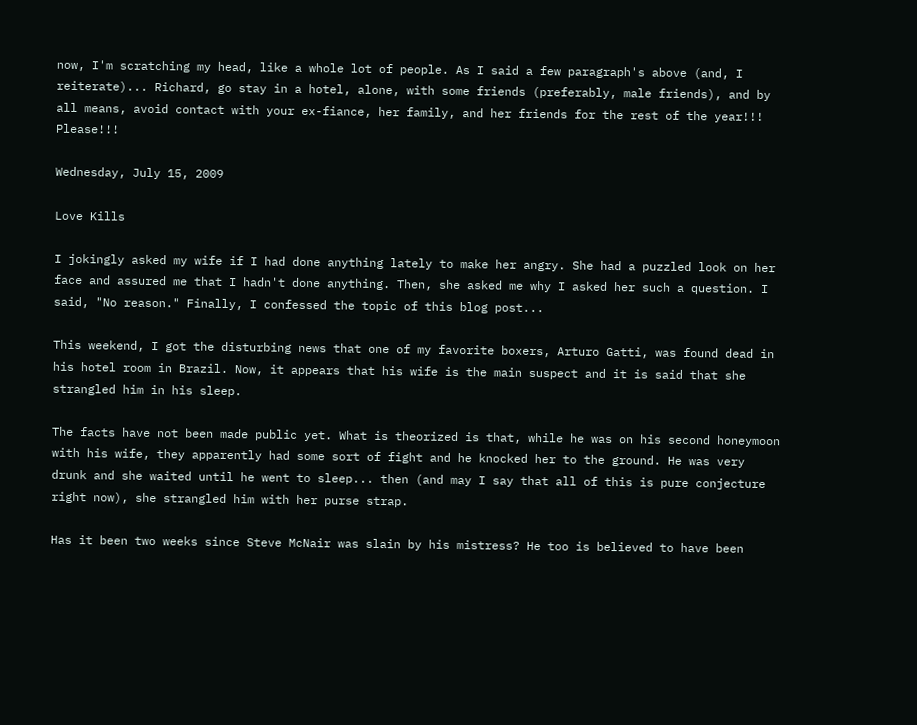now, I'm scratching my head, like a whole lot of people. As I said a few paragraph's above (and, I reiterate)... Richard, go stay in a hotel, alone, with some friends (preferably, male friends), and by all means, avoid contact with your ex-fiance, her family, and her friends for the rest of the year!!! Please!!!

Wednesday, July 15, 2009

Love Kills

I jokingly asked my wife if I had done anything lately to make her angry. She had a puzzled look on her face and assured me that I hadn't done anything. Then, she asked me why I asked her such a question. I said, "No reason." Finally, I confessed the topic of this blog post...

This weekend, I got the disturbing news that one of my favorite boxers, Arturo Gatti, was found dead in his hotel room in Brazil. Now, it appears that his wife is the main suspect and it is said that she strangled him in his sleep.

The facts have not been made public yet. What is theorized is that, while he was on his second honeymoon with his wife, they apparently had some sort of fight and he knocked her to the ground. He was very drunk and she waited until he went to sleep... then (and may I say that all of this is pure conjecture right now), she strangled him with her purse strap.

Has it been two weeks since Steve McNair was slain by his mistress? He too is believed to have been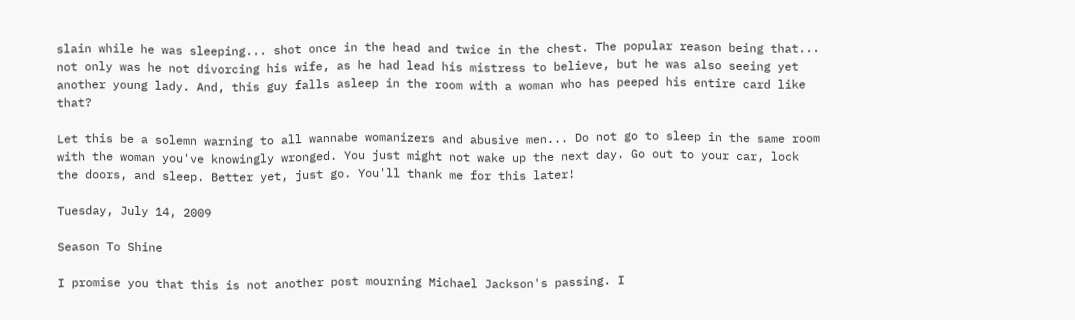slain while he was sleeping... shot once in the head and twice in the chest. The popular reason being that... not only was he not divorcing his wife, as he had lead his mistress to believe, but he was also seeing yet another young lady. And, this guy falls asleep in the room with a woman who has peeped his entire card like that?

Let this be a solemn warning to all wannabe womanizers and abusive men... Do not go to sleep in the same room with the woman you've knowingly wronged. You just might not wake up the next day. Go out to your car, lock the doors, and sleep. Better yet, just go. You'll thank me for this later!

Tuesday, July 14, 2009

Season To Shine

I promise you that this is not another post mourning Michael Jackson's passing. I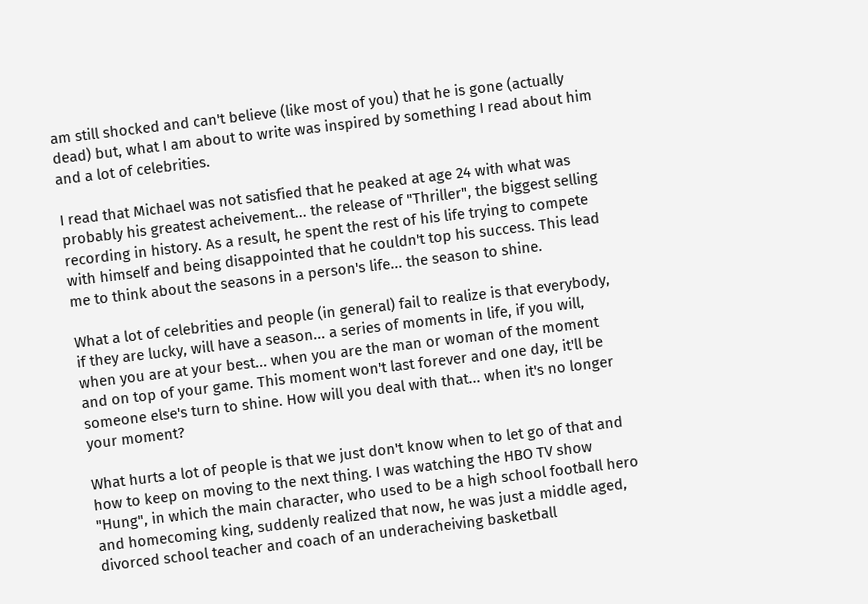am still shocked and can't believe (like most of you) that he is gone (actually dead) but, what I am about to write was inspired by something I read about him and a lot of celebrities.

I read that Michael was not satisfied that he peaked at age 24 with what was probably his greatest acheivement... the release of "Thriller", the biggest selling recording in history. As a result, he spent the rest of his life trying to compete with himself and being disappointed that he couldn't top his success. This lead me to think about the seasons in a person's life... the season to shine.

What a lot of celebrities and people (in general) fail to realize is that everybody, if they are lucky, will have a season... a series of moments in life, if you will, when you are at your best... when you are the man or woman of the moment and on top of your game. This moment won't last forever and one day, it'll be someone else's turn to shine. How will you deal with that... when it's no longer your moment?

What hurts a lot of people is that we just don't know when to let go of that and how to keep on moving to the next thing. I was watching the HBO TV show "Hung", in which the main character, who used to be a high school football hero and homecoming king, suddenly realized that now, he was just a middle aged, divorced school teacher and coach of an underacheiving basketball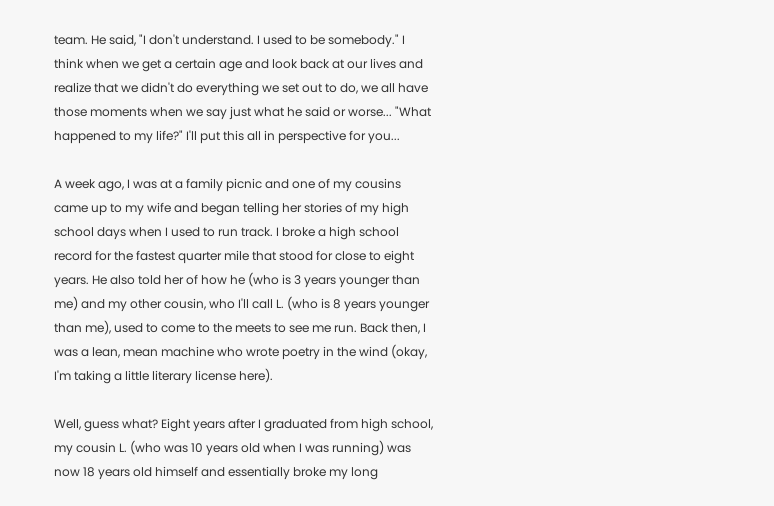team. He said, "I don't understand. I used to be somebody." I think when we get a certain age and look back at our lives and realize that we didn't do everything we set out to do, we all have those moments when we say just what he said or worse... "What happened to my life?" I'll put this all in perspective for you...

A week ago, I was at a family picnic and one of my cousins came up to my wife and began telling her stories of my high school days when I used to run track. I broke a high school record for the fastest quarter mile that stood for close to eight years. He also told her of how he (who is 3 years younger than me) and my other cousin, who I'll call L. (who is 8 years younger than me), used to come to the meets to see me run. Back then, I was a lean, mean machine who wrote poetry in the wind (okay, I'm taking a little literary license here).

Well, guess what? Eight years after I graduated from high school, my cousin L. (who was 10 years old when I was running) was now 18 years old himself and essentially broke my long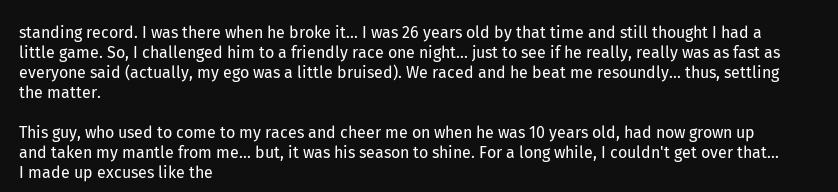standing record. I was there when he broke it... I was 26 years old by that time and still thought I had a little game. So, I challenged him to a friendly race one night... just to see if he really, really was as fast as everyone said (actually, my ego was a little bruised). We raced and he beat me resoundly... thus, settling the matter.

This guy, who used to come to my races and cheer me on when he was 10 years old, had now grown up and taken my mantle from me... but, it was his season to shine. For a long while, I couldn't get over that... I made up excuses like the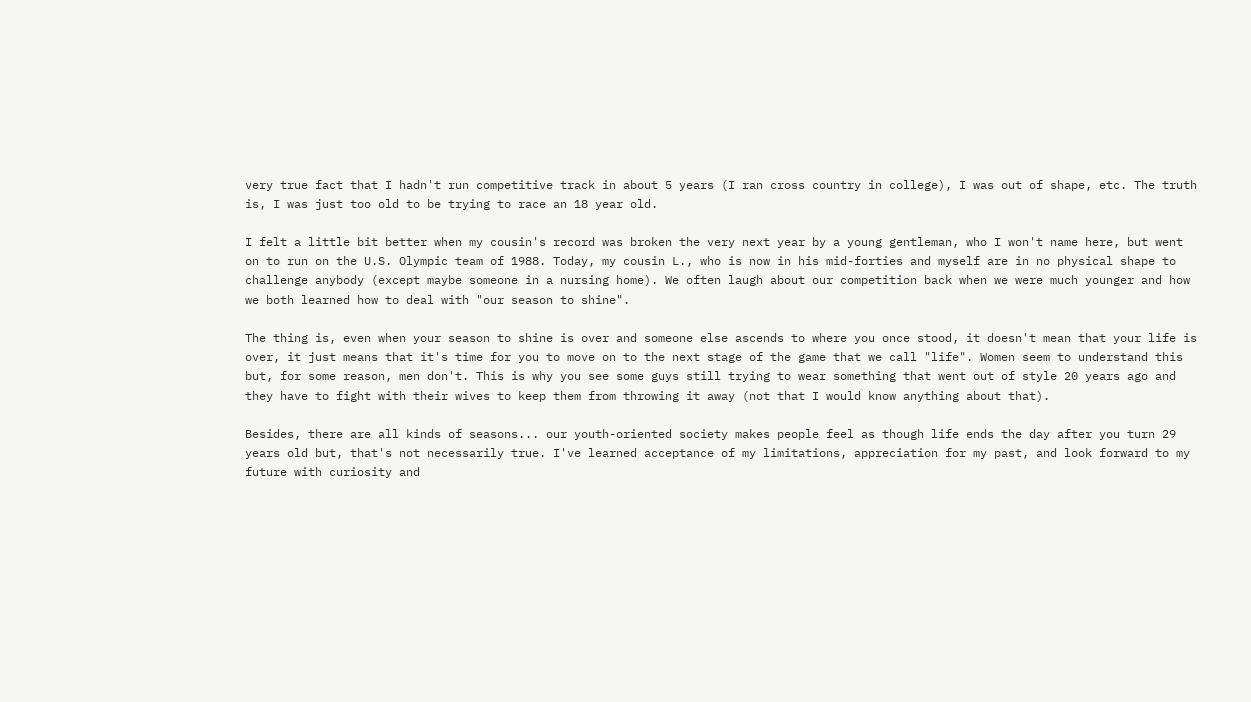very true fact that I hadn't run competitive track in about 5 years (I ran cross country in college), I was out of shape, etc. The truth is, I was just too old to be trying to race an 18 year old.

I felt a little bit better when my cousin's record was broken the very next year by a young gentleman, who I won't name here, but went on to run on the U.S. Olympic team of 1988. Today, my cousin L., who is now in his mid-forties and myself are in no physical shape to challenge anybody (except maybe someone in a nursing home). We often laugh about our competition back when we were much younger and how we both learned how to deal with "our season to shine".

The thing is, even when your season to shine is over and someone else ascends to where you once stood, it doesn't mean that your life is over, it just means that it's time for you to move on to the next stage of the game that we call "life". Women seem to understand this but, for some reason, men don't. This is why you see some guys still trying to wear something that went out of style 20 years ago and they have to fight with their wives to keep them from throwing it away (not that I would know anything about that).

Besides, there are all kinds of seasons... our youth-oriented society makes people feel as though life ends the day after you turn 29 years old but, that's not necessarily true. I've learned acceptance of my limitations, appreciation for my past, and look forward to my future with curiosity and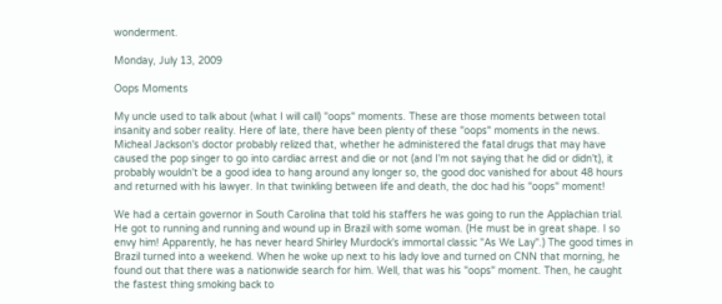wonderment.

Monday, July 13, 2009

Oops Moments

My uncle used to talk about (what I will call) "oops" moments. These are those moments between total insanity and sober reality. Here of late, there have been plenty of these "oops" moments in the news. Micheal Jackson's doctor probably relized that, whether he administered the fatal drugs that may have caused the pop singer to go into cardiac arrest and die or not (and I'm not saying that he did or didn't), it probably wouldn't be a good idea to hang around any longer so, the good doc vanished for about 48 hours and returned with his lawyer. In that twinkling between life and death, the doc had his "oops" moment!

We had a certain governor in South Carolina that told his staffers he was going to run the Applachian trial. He got to running and running and wound up in Brazil with some woman. (He must be in great shape. I so envy him! Apparently, he has never heard Shirley Murdock's immortal classic "As We Lay".) The good times in Brazil turned into a weekend. When he woke up next to his lady love and turned on CNN that morning, he found out that there was a nationwide search for him. Well, that was his "oops" moment. Then, he caught the fastest thing smoking back to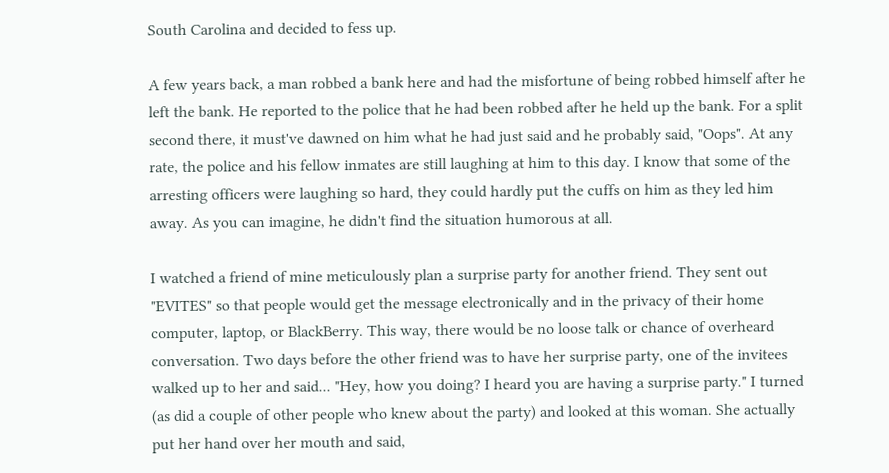South Carolina and decided to fess up.

A few years back, a man robbed a bank here and had the misfortune of being robbed himself after he left the bank. He reported to the police that he had been robbed after he held up the bank. For a split second there, it must've dawned on him what he had just said and he probably said, "Oops". At any rate, the police and his fellow inmates are still laughing at him to this day. I know that some of the arresting officers were laughing so hard, they could hardly put the cuffs on him as they led him away. As you can imagine, he didn't find the situation humorous at all.

I watched a friend of mine meticulously plan a surprise party for another friend. They sent out "EVITES" so that people would get the message electronically and in the privacy of their home computer, laptop, or BlackBerry. This way, there would be no loose talk or chance of overheard conversation. Two days before the other friend was to have her surprise party, one of the invitees walked up to her and said... "Hey, how you doing? I heard you are having a surprise party." I turned (as did a couple of other people who knew about the party) and looked at this woman. She actually put her hand over her mouth and said,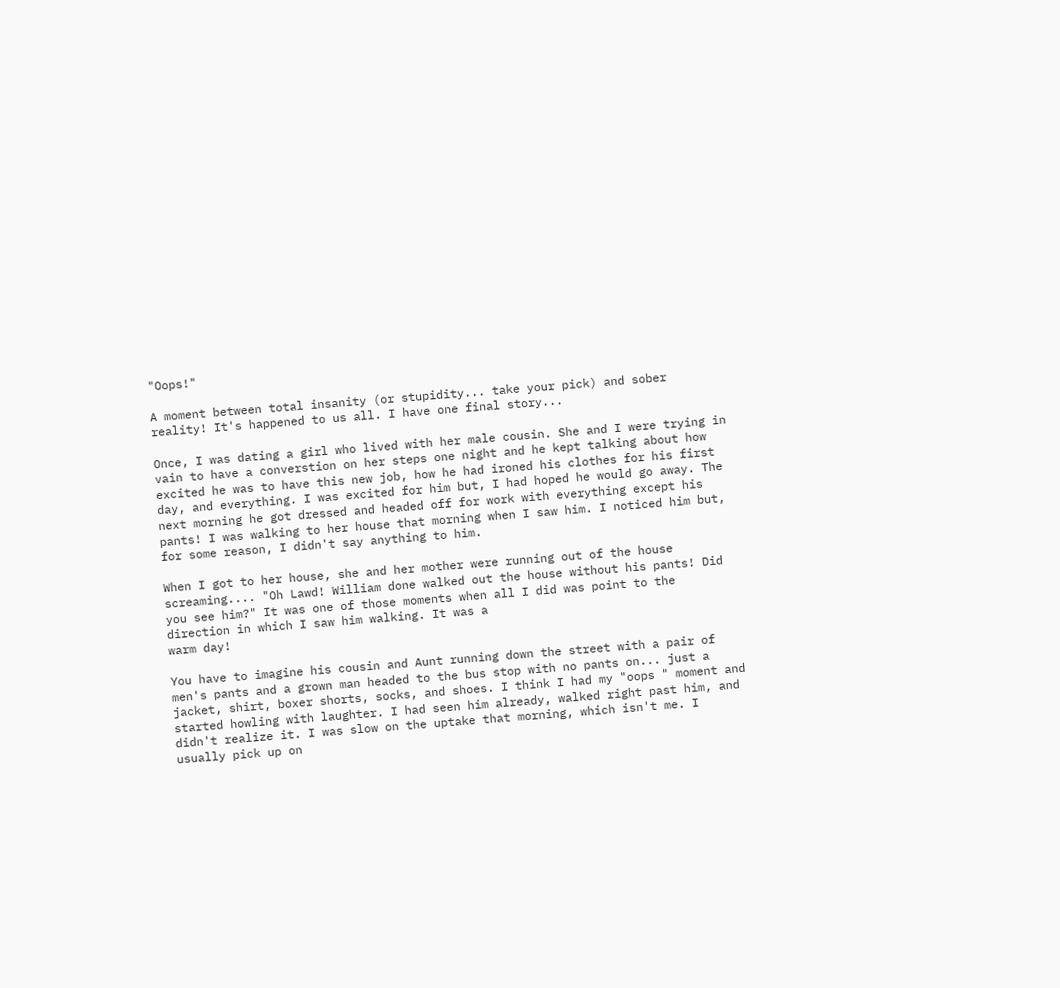"Oops!"

A moment between total insanity (or stupidity... take your pick) and sober reality! It's happened to us all. I have one final story...

Once, I was dating a girl who lived with her male cousin. She and I were trying in vain to have a converstion on her steps one night and he kept talking about how excited he was to have this new job, how he had ironed his clothes for his first day, and everything. I was excited for him but, I had hoped he would go away. The next morning he got dressed and headed off for work with everything except his pants! I was walking to her house that morning when I saw him. I noticed him but, for some reason, I didn't say anything to him.

When I got to her house, she and her mother were running out of the house screaming.... "Oh Lawd! William done walked out the house without his pants! Did you see him?" It was one of those moments when all I did was point to the direction in which I saw him walking. It was a
warm day!

You have to imagine his cousin and Aunt running down the street with a pair of men's pants and a grown man headed to the bus stop with no pants on... just a jacket, shirt, boxer shorts, socks, and shoes. I think I had my "oops " moment and started howling with laughter. I had seen him already, walked right past him, and didn't realize it. I was slow on the uptake that morning, which isn't me. I usually pick up on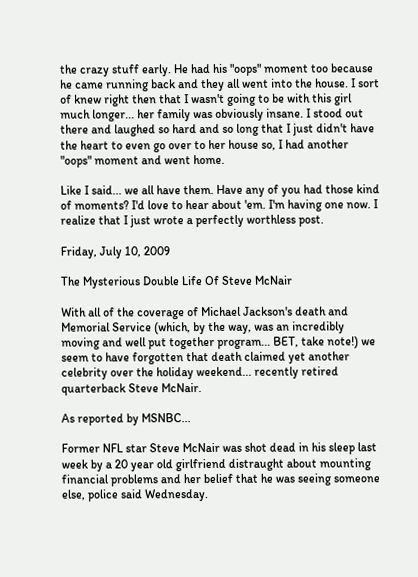the crazy stuff early. He had his "oops" moment too because he came running back and they all went into the house. I sort of knew right then that I wasn't going to be with this girl much longer... her family was obviously insane. I stood out there and laughed so hard and so long that I just didn't have the heart to even go over to her house so, I had another "oops" moment and went home.

Like I said... we all have them. Have any of you had those kind of moments? I'd love to hear about 'em. I'm having one now. I realize that I just wrote a perfectly worthless post.

Friday, July 10, 2009

The Mysterious Double Life Of Steve McNair

With all of the coverage of Michael Jackson's death and Memorial Service (which, by the way, was an incredibly moving and well put together program... BET, take note!) we seem to have forgotten that death claimed yet another celebrity over the holiday weekend... recently retired quarterback Steve McNair.

As reported by MSNBC...

Former NFL star Steve McNair was shot dead in his sleep last week by a 20 year old girlfriend distraught about mounting financial problems and her belief that he was seeing someone else, police said Wednesday.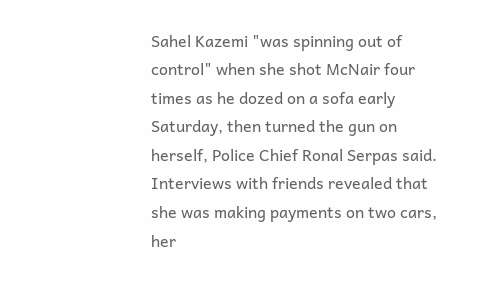Sahel Kazemi "was spinning out of control" when she shot McNair four times as he dozed on a sofa early Saturday, then turned the gun on herself, Police Chief Ronal Serpas said. Interviews with friends revealed that she was making payments on two cars, her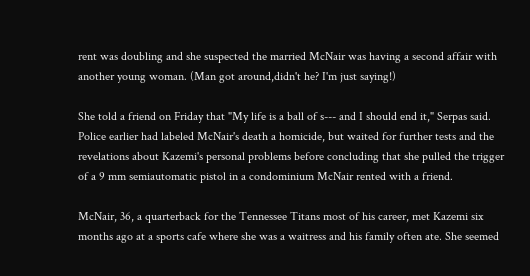rent was doubling and she suspected the married McNair was having a second affair with another young woman. (Man got around,didn't he? I'm just saying!)

She told a friend on Friday that "My life is a ball of s--- and I should end it," Serpas said. Police earlier had labeled McNair's death a homicide, but waited for further tests and the revelations about Kazemi's personal problems before concluding that she pulled the trigger of a 9 mm semiautomatic pistol in a condominium McNair rented with a friend.

McNair, 36, a quarterback for the Tennessee Titans most of his career, met Kazemi six months ago at a sports cafe where she was a waitress and his family often ate. She seemed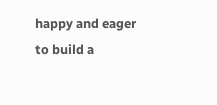happy and eager to build a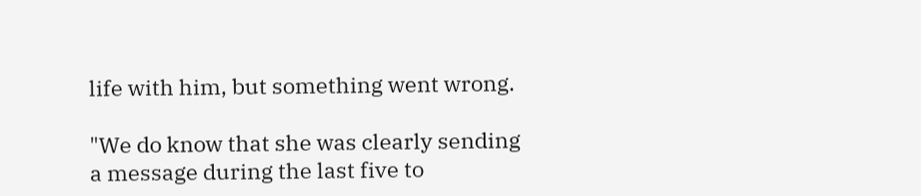life with him, but something went wrong.

"We do know that she was clearly sending a message during the last five to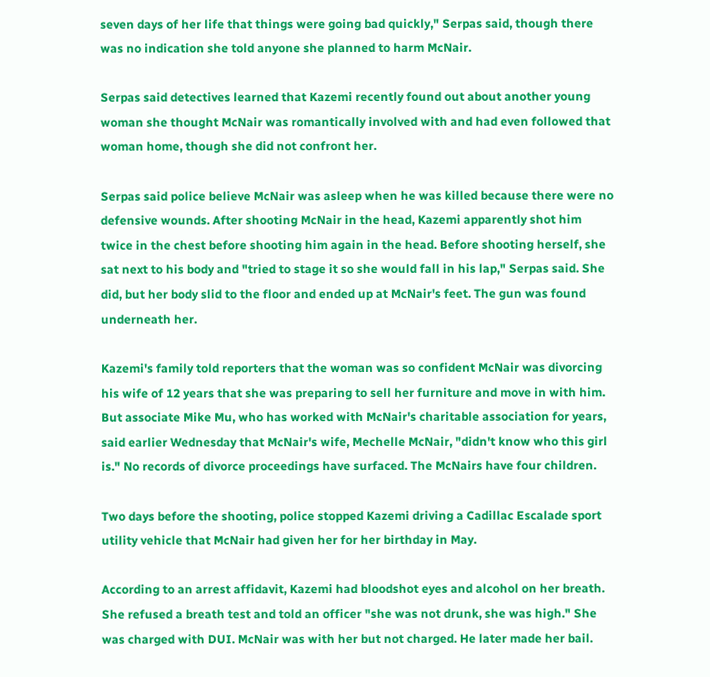seven days of her life that things were going bad quickly," Serpas said, though there was no indication she told anyone she planned to harm McNair.

Serpas said detectives learned that Kazemi recently found out about another young woman she thought McNair was romantically involved with and had even followed that woman home, though she did not confront her.

Serpas said police believe McNair was asleep when he was killed because there were no defensive wounds. After shooting McNair in the head, Kazemi apparently shot him twice in the chest before shooting him again in the head. Before shooting herself, she sat next to his body and "tried to stage it so she would fall in his lap," Serpas said. She did, but her body slid to the floor and ended up at McNair's feet. The gun was found underneath her.

Kazemi's family told reporters that the woman was so confident McNair was divorcing his wife of 12 years that she was preparing to sell her furniture and move in with him. But associate Mike Mu, who has worked with McNair's charitable association for years, said earlier Wednesday that McNair's wife, Mechelle McNair, "didn't know who this girl is." No records of divorce proceedings have surfaced. The McNairs have four children.

Two days before the shooting, police stopped Kazemi driving a Cadillac Escalade sport utility vehicle that McNair had given her for her birthday in May.

According to an arrest affidavit, Kazemi had bloodshot eyes and alcohol on her breath. She refused a breath test and told an officer "she was not drunk, she was high." She was charged with DUI. McNair was with her but not charged. He later made her bail.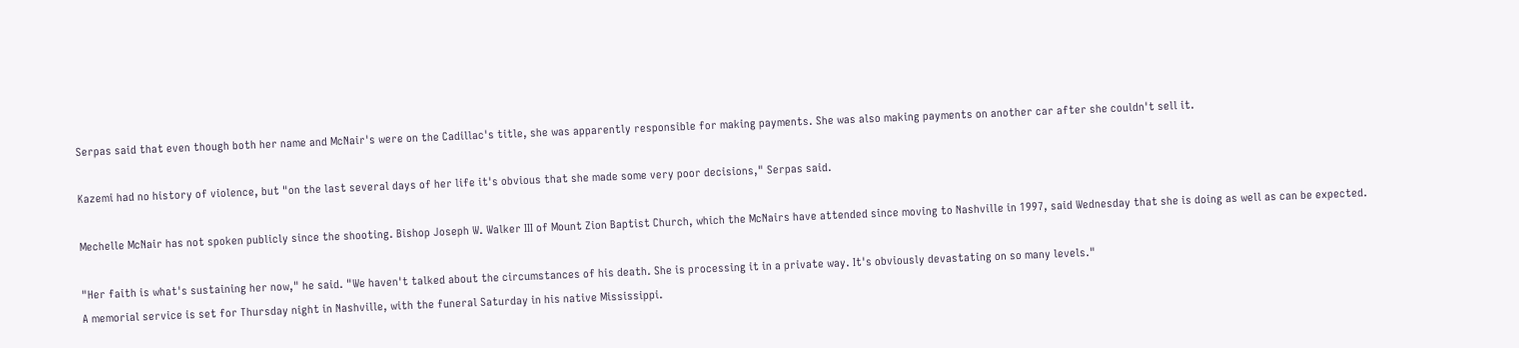Serpas said that even though both her name and McNair's were on the Cadillac's title, she was apparently responsible for making payments. She was also making payments on another car after she couldn't sell it.

Kazemi had no history of violence, but "on the last several days of her life it's obvious that she made some very poor decisions," Serpas said.

Mechelle McNair has not spoken publicly since the shooting. Bishop Joseph W. Walker III of Mount Zion Baptist Church, which the McNairs have attended since moving to Nashville in 1997, said Wednesday that she is doing as well as can be expected.

"Her faith is what's sustaining her now," he said. "We haven't talked about the circumstances of his death. She is processing it in a private way. It's obviously devastating on so many levels."
A memorial service is set for Thursday night in Nashville, with the funeral Saturday in his native Mississippi.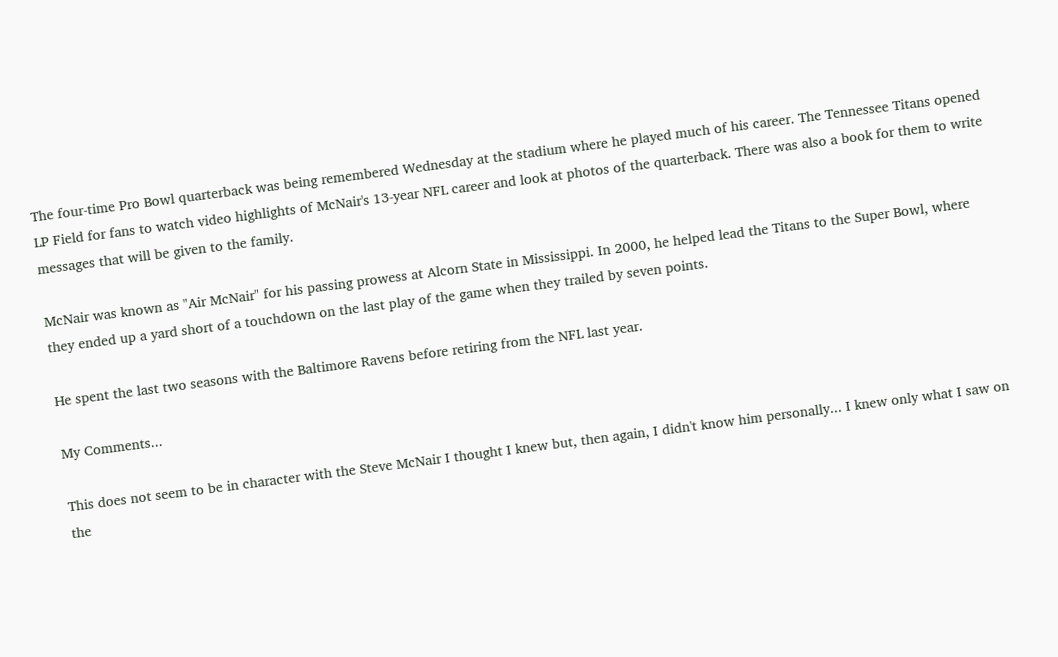The four-time Pro Bowl quarterback was being remembered Wednesday at the stadium where he played much of his career. The Tennessee Titans opened LP Field for fans to watch video highlights of McNair's 13-year NFL career and look at photos of the quarterback. There was also a book for them to write messages that will be given to the family.

McNair was known as "Air McNair" for his passing prowess at Alcorn State in Mississippi. In 2000, he helped lead the Titans to the Super Bowl, where they ended up a yard short of a touchdown on the last play of the game when they trailed by seven points.

He spent the last two seasons with the Baltimore Ravens before retiring from the NFL last year.

My Comments...

This does not seem to be in character with the Steve McNair I thought I knew but, then again, I didn't know him personally... I knew only what I saw on the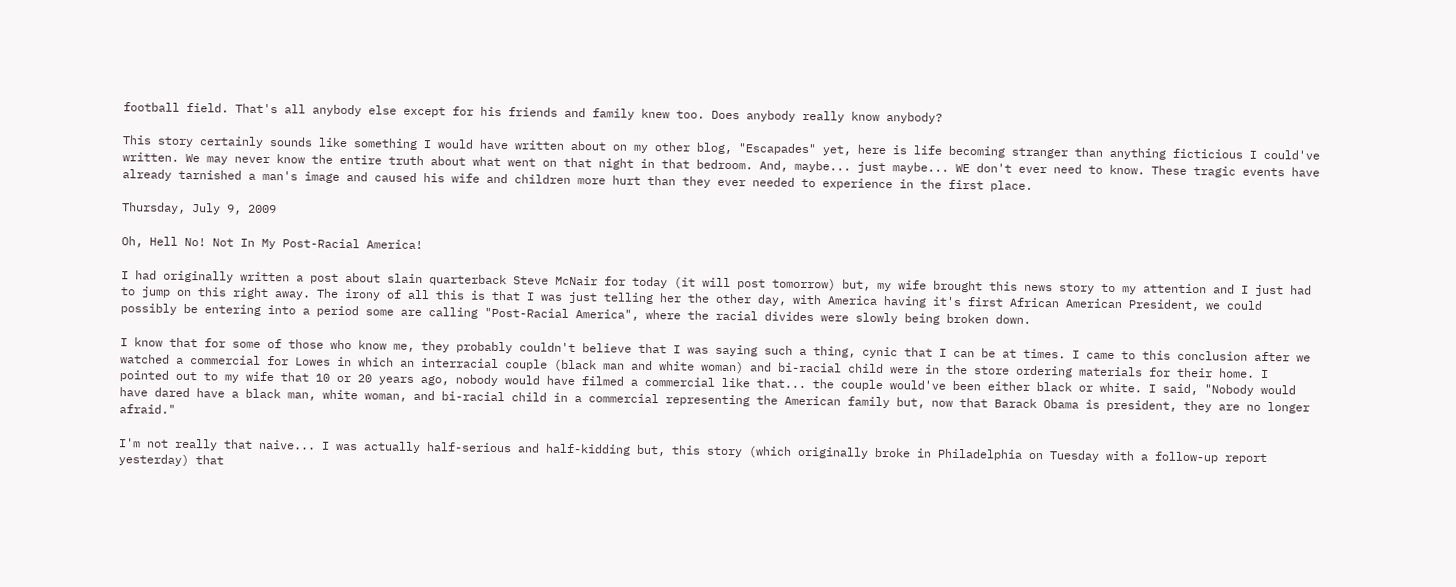football field. That's all anybody else except for his friends and family knew too. Does anybody really know anybody?

This story certainly sounds like something I would have written about on my other blog, "Escapades" yet, here is life becoming stranger than anything ficticious I could've written. We may never know the entire truth about what went on that night in that bedroom. And, maybe... just maybe... WE don't ever need to know. These tragic events have already tarnished a man's image and caused his wife and children more hurt than they ever needed to experience in the first place.

Thursday, July 9, 2009

Oh, Hell No! Not In My Post-Racial America!

I had originally written a post about slain quarterback Steve McNair for today (it will post tomorrow) but, my wife brought this news story to my attention and I just had to jump on this right away. The irony of all this is that I was just telling her the other day, with America having it's first African American President, we could possibly be entering into a period some are calling "Post-Racial America", where the racial divides were slowly being broken down.

I know that for some of those who know me, they probably couldn't believe that I was saying such a thing, cynic that I can be at times. I came to this conclusion after we watched a commercial for Lowes in which an interracial couple (black man and white woman) and bi-racial child were in the store ordering materials for their home. I pointed out to my wife that 10 or 20 years ago, nobody would have filmed a commercial like that... the couple would've been either black or white. I said, "Nobody would have dared have a black man, white woman, and bi-racial child in a commercial representing the American family but, now that Barack Obama is president, they are no longer afraid."

I'm not really that naive... I was actually half-serious and half-kidding but, this story (which originally broke in Philadelphia on Tuesday with a follow-up report yesterday) that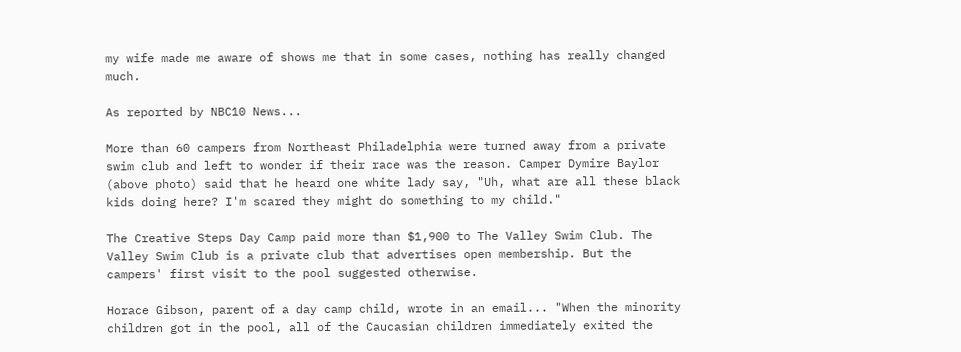my wife made me aware of shows me that in some cases, nothing has really changed much.

As reported by NBC10 News...

More than 60 campers from Northeast Philadelphia were turned away from a private swim club and left to wonder if their race was the reason. Camper Dymire Baylor (above photo) said that he heard one white lady say, "Uh, what are all these black kids doing here? I'm scared they might do something to my child."

The Creative Steps Day Camp paid more than $1,900 to The Valley Swim Club. The Valley Swim Club is a private club that advertises open membership. But the campers' first visit to the pool suggested otherwise.

Horace Gibson, parent of a day camp child, wrote in an email... "When the minority children got in the pool, all of the Caucasian children immediately exited the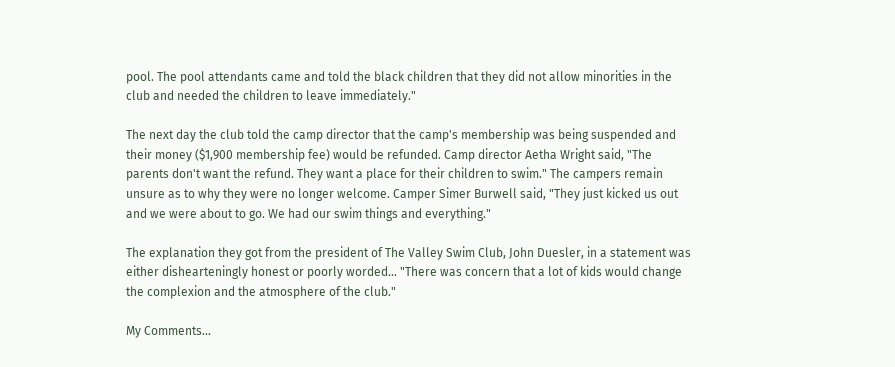pool. The pool attendants came and told the black children that they did not allow minorities in the club and needed the children to leave immediately."

The next day the club told the camp director that the camp's membership was being suspended and their money ($1,900 membership fee) would be refunded. Camp director Aetha Wright said, "The parents don't want the refund. They want a place for their children to swim." The campers remain unsure as to why they were no longer welcome. Camper Simer Burwell said, "They just kicked us out and we were about to go. We had our swim things and everything."

The explanation they got from the president of The Valley Swim Club, John Duesler, in a statement was either dishearteningly honest or poorly worded... "There was concern that a lot of kids would change the complexion and the atmosphere of the club."

My Comments...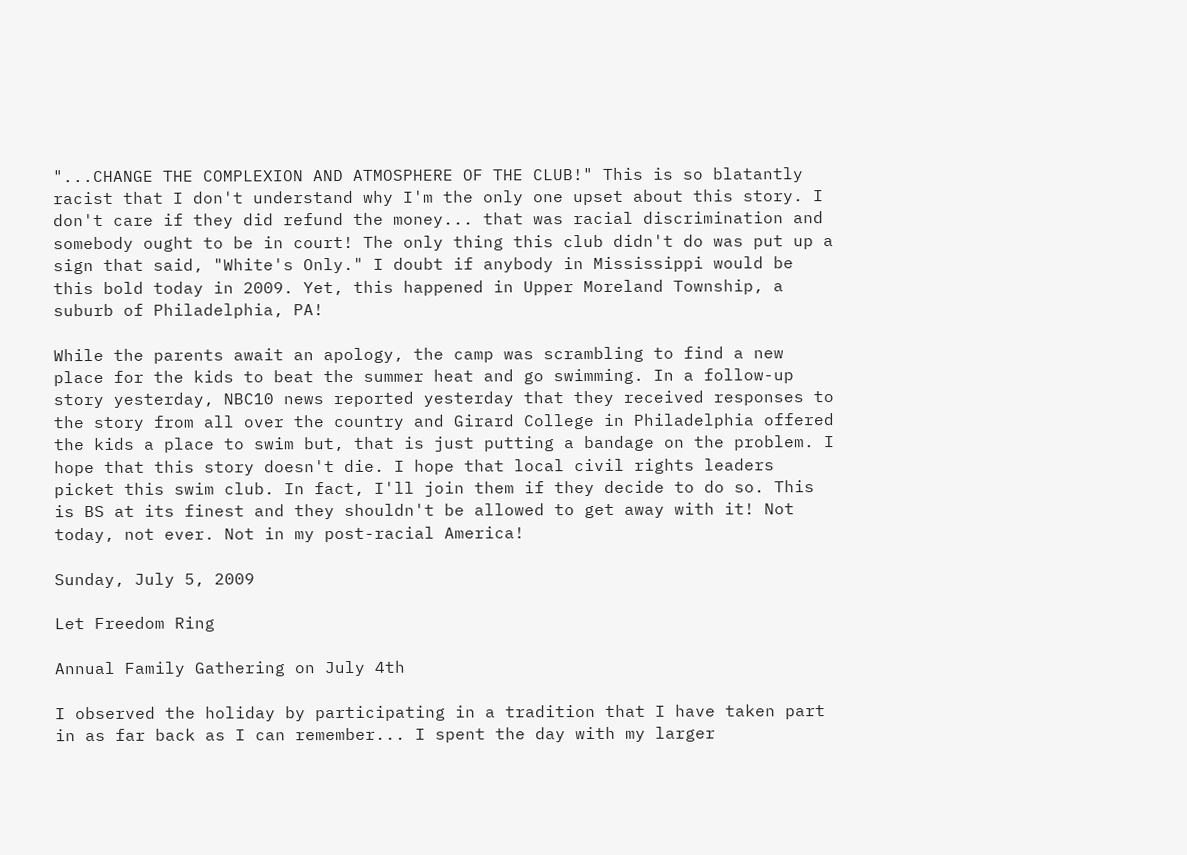"...CHANGE THE COMPLEXION AND ATMOSPHERE OF THE CLUB!" This is so blatantly racist that I don't understand why I'm the only one upset about this story. I don't care if they did refund the money... that was racial discrimination and somebody ought to be in court! The only thing this club didn't do was put up a sign that said, "White's Only." I doubt if anybody in Mississippi would be this bold today in 2009. Yet, this happened in Upper Moreland Township, a suburb of Philadelphia, PA!

While the parents await an apology, the camp was scrambling to find a new place for the kids to beat the summer heat and go swimming. In a follow-up story yesterday, NBC10 news reported yesterday that they received responses to the story from all over the country and Girard College in Philadelphia offered the kids a place to swim but, that is just putting a bandage on the problem. I hope that this story doesn't die. I hope that local civil rights leaders picket this swim club. In fact, I'll join them if they decide to do so. This is BS at its finest and they shouldn't be allowed to get away with it! Not today, not ever. Not in my post-racial America!

Sunday, July 5, 2009

Let Freedom Ring

Annual Family Gathering on July 4th

I observed the holiday by participating in a tradition that I have taken part in as far back as I can remember... I spent the day with my larger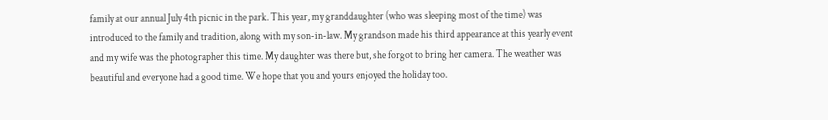family at our annual July 4th picnic in the park. This year, my granddaughter (who was sleeping most of the time) was introduced to the family and tradition, along with my son-in-law. My grandson made his third appearance at this yearly event and my wife was the photographer this time. My daughter was there but, she forgot to bring her camera. The weather was beautiful and everyone had a good time. We hope that you and yours enjoyed the holiday too.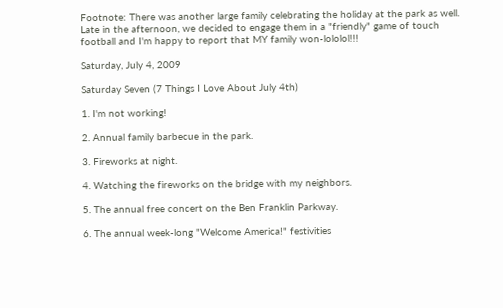Footnote: There was another large family celebrating the holiday at the park as well. Late in the afternoon, we decided to engage them in a "friendly" game of touch football and I'm happy to report that MY family won-lololol!!!

Saturday, July 4, 2009

Saturday Seven (7 Things I Love About July 4th)

1. I'm not working!

2. Annual family barbecue in the park.

3. Fireworks at night.

4. Watching the fireworks on the bridge with my neighbors.

5. The annual free concert on the Ben Franklin Parkway.

6. The annual week-long "Welcome America!" festivities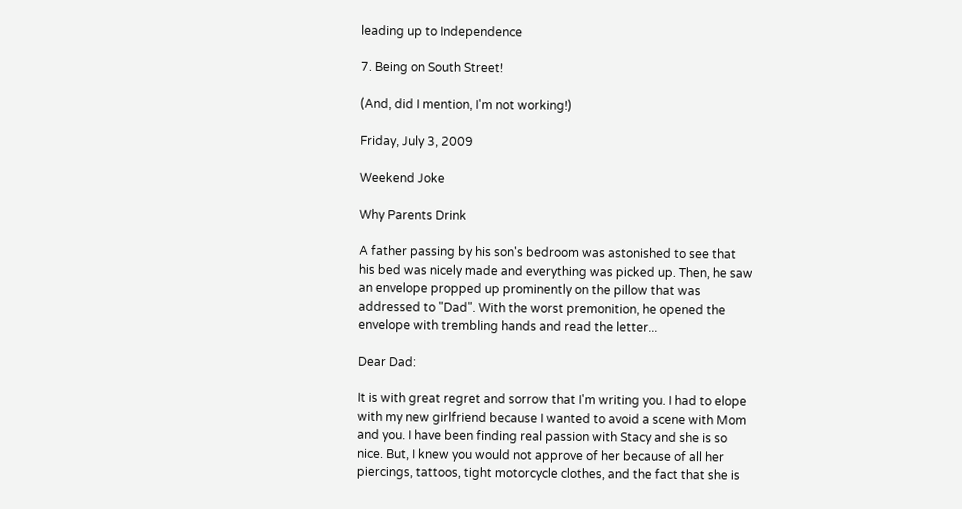leading up to Independence

7. Being on South Street!

(And, did I mention, I'm not working!)

Friday, July 3, 2009

Weekend Joke

Why Parents Drink

A father passing by his son's bedroom was astonished to see that his bed was nicely made and everything was picked up. Then, he saw an envelope propped up prominently on the pillow that was addressed to "Dad". With the worst premonition, he opened the envelope with trembling hands and read the letter...

Dear Dad:

It is with great regret and sorrow that I'm writing you. I had to elope with my new girlfriend because I wanted to avoid a scene with Mom and you. I have been finding real passion with Stacy and she is so nice. But, I knew you would not approve of her because of all her piercings, tattoos, tight motorcycle clothes, and the fact that she is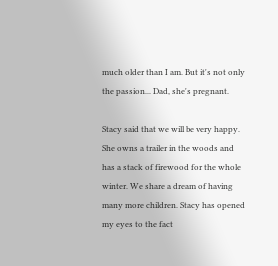much older than I am. But it's not only the passion... Dad, she's pregnant.

Stacy said that we will be very happy. She owns a trailer in the woods and has a stack of firewood for the whole winter. We share a dream of having many more children. Stacy has opened my eyes to the fact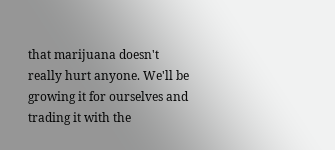that marijuana doesn't really hurt anyone. We'll be growing it for ourselves and trading it with the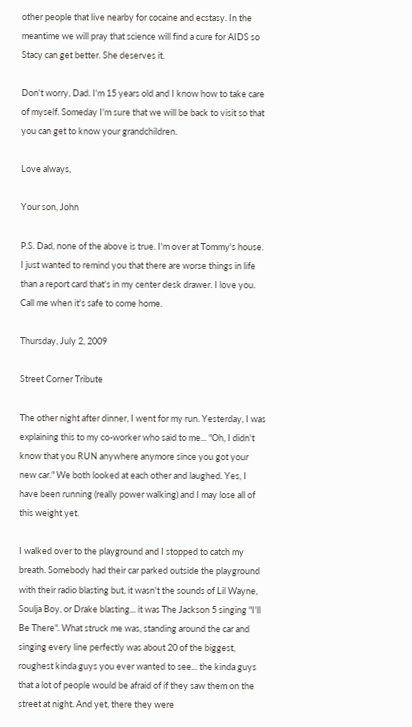other people that live nearby for cocaine and ecstasy. In the meantime we will pray that science will find a cure for AIDS so Stacy can get better. She deserves it.

Don't worry, Dad. I'm 15 years old and I know how to take care of myself. Someday I'm sure that we will be back to visit so that you can get to know your grandchildren.

Love always,

Your son, John

P.S. Dad, none of the above is true. I'm over at Tommy's house. I just wanted to remind you that there are worse things in life than a report card that's in my center desk drawer. I love you. Call me when it's safe to come home.

Thursday, July 2, 2009

Street Corner Tribute

The other night after dinner, I went for my run. Yesterday, I was explaining this to my co-worker who said to me... "Oh, I didn't know that you RUN anywhere anymore since you got your new car." We both looked at each other and laughed. Yes, I have been running (really power walking) and I may lose all of this weight yet.

I walked over to the playground and I stopped to catch my breath. Somebody had their car parked outside the playground with their radio blasting but, it wasn't the sounds of Lil Wayne, Soulja Boy, or Drake blasting... it was The Jackson 5 singing "I'll Be There". What struck me was, standing around the car and singing every line perfectly was about 20 of the biggest, roughest kinda guys you ever wanted to see... the kinda guys that a lot of people would be afraid of if they saw them on the street at night. And yet, there they were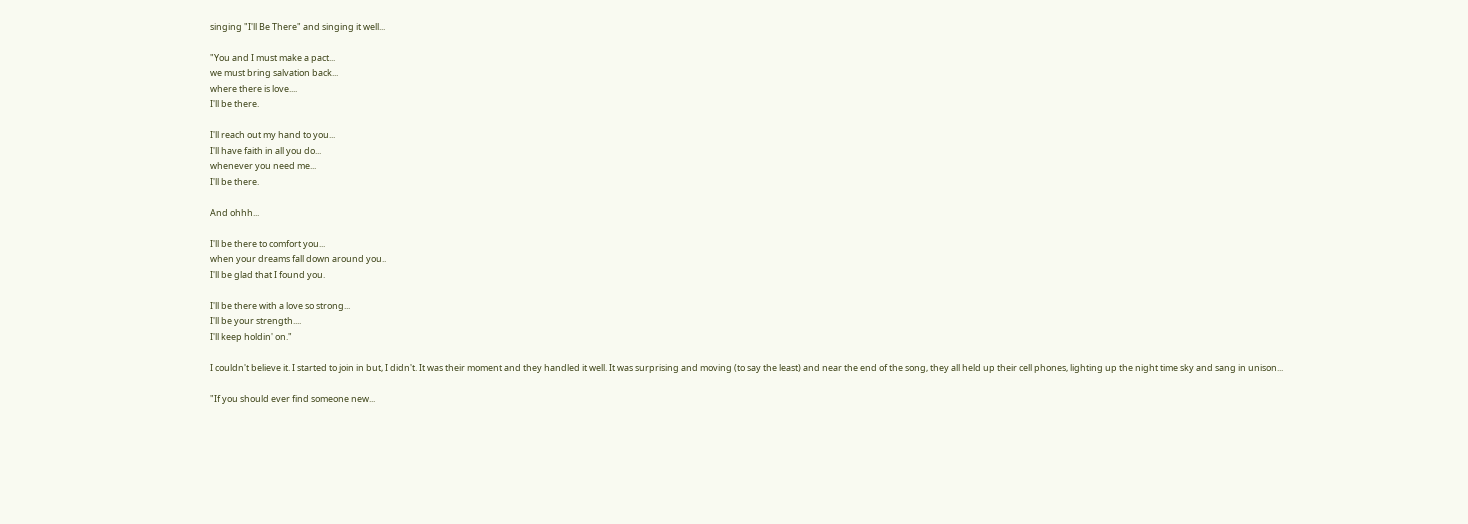singing "I'll Be There" and singing it well...

"You and I must make a pact...
we must bring salvation back...
where there is love....
I'll be there.

I'll reach out my hand to you...
I'll have faith in all you do...
whenever you need me...
I'll be there.

And ohhh...

I'll be there to comfort you...
when your dreams fall down around you..
I'll be glad that I found you.

I'll be there with a love so strong...
I'll be your strength....
I'll keep holdin' on."

I couldn't believe it. I started to join in but, I didn't. It was their moment and they handled it well. It was surprising and moving (to say the least) and near the end of the song, they all held up their cell phones, lighting up the night time sky and sang in unison...

"If you should ever find someone new...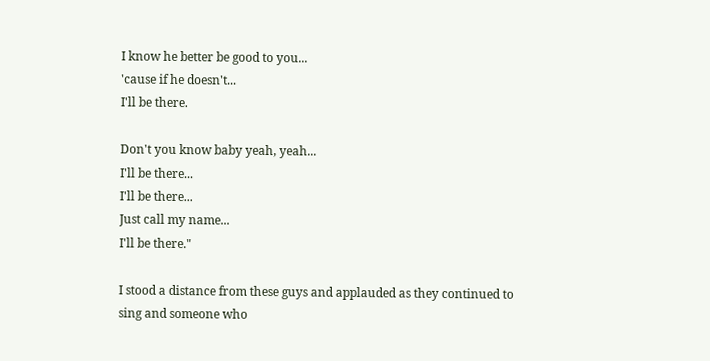I know he better be good to you...
'cause if he doesn't...
I'll be there.

Don't you know baby yeah, yeah...
I'll be there...
I'll be there...
Just call my name...
I'll be there."

I stood a distance from these guys and applauded as they continued to sing and someone who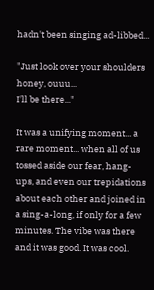hadn't been singing ad-libbed...

"Just look over your shoulders honey, ouuu...
I'll be there..."

It was a unifying moment... a rare moment... when all of us tossed aside our fear, hang-ups, and even our trepidations about each other and joined in a sing-a-long, if only for a few minutes. The vibe was there and it was good. It was cool.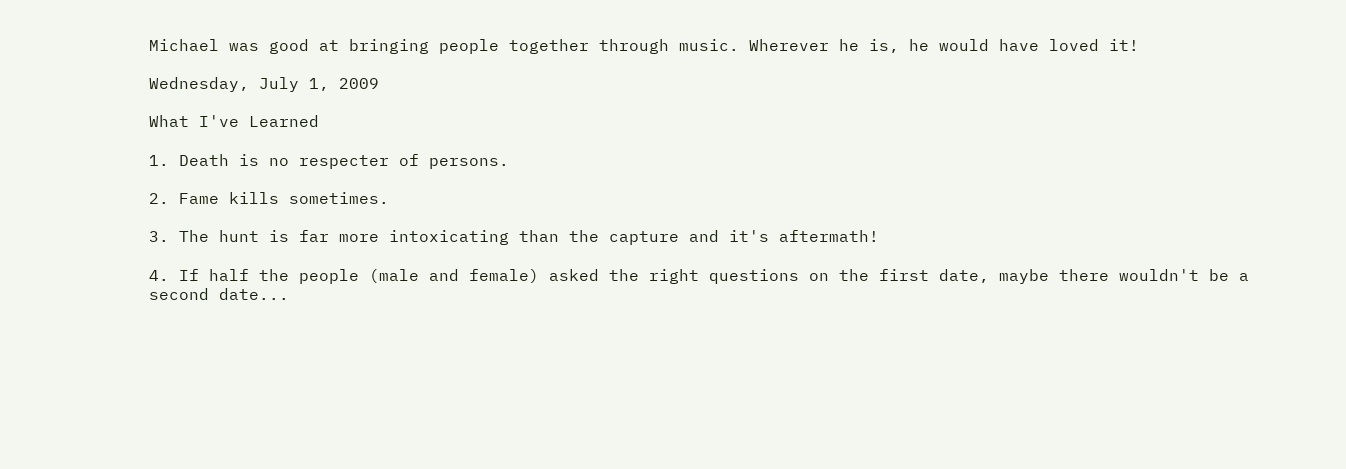Michael was good at bringing people together through music. Wherever he is, he would have loved it!

Wednesday, July 1, 2009

What I've Learned

1. Death is no respecter of persons.

2. Fame kills sometimes.

3. The hunt is far more intoxicating than the capture and it's aftermath!

4. If half the people (male and female) asked the right questions on the first date, maybe there wouldn't be a second date...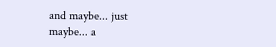and maybe... just maybe... a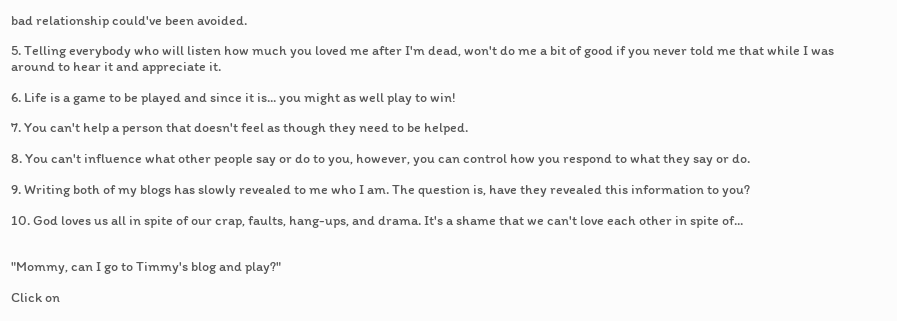bad relationship could've been avoided.

5. Telling everybody who will listen how much you loved me after I'm dead, won't do me a bit of good if you never told me that while I was around to hear it and appreciate it.

6. Life is a game to be played and since it is... you might as well play to win!

7. You can't help a person that doesn't feel as though they need to be helped.

8. You can't influence what other people say or do to you, however, you can control how you respond to what they say or do.

9. Writing both of my blogs has slowly revealed to me who I am. The question is, have they revealed this information to you?

10. God loves us all in spite of our crap, faults, hang-ups, and drama. It's a shame that we can't love each other in spite of...


"Mommy, can I go to Timmy's blog and play?"

Click on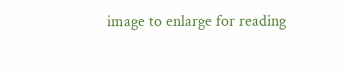image to enlarge for reading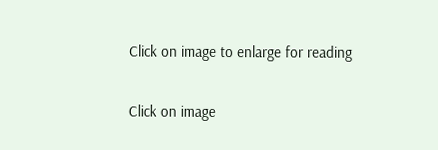Click on image to enlarge for reading

Click on image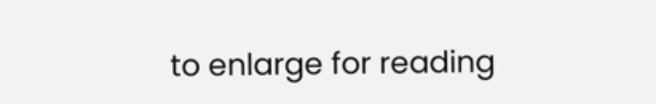to enlarge for reading